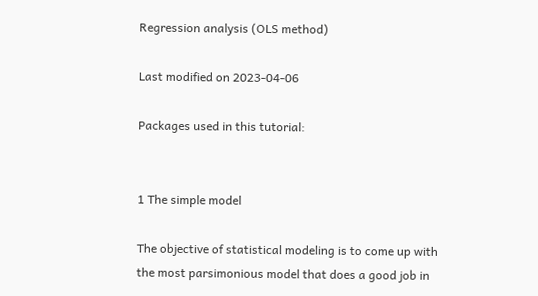Regression analysis (OLS method)

Last modified on 2023-04-06

Packages used in this tutorial:


1 The simple model

The objective of statistical modeling is to come up with the most parsimonious model that does a good job in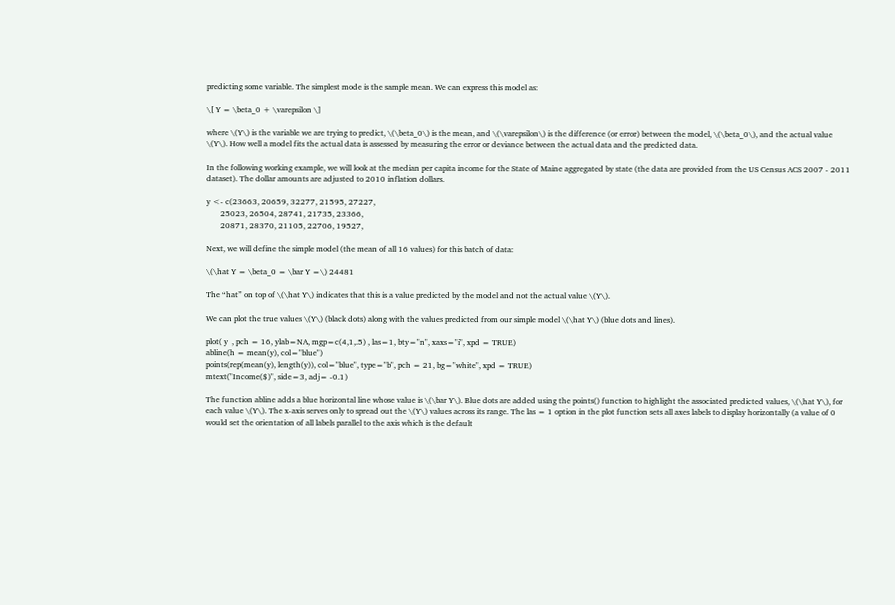predicting some variable. The simplest mode is the sample mean. We can express this model as:

\[ Y = \beta_0 + \varepsilon \]

where \(Y\) is the variable we are trying to predict, \(\beta_0\) is the mean, and \(\varepsilon\) is the difference (or error) between the model, \(\beta_0\), and the actual value \(Y\). How well a model fits the actual data is assessed by measuring the error or deviance between the actual data and the predicted data.

In the following working example, we will look at the median per capita income for the State of Maine aggregated by state (the data are provided from the US Census ACS 2007 - 2011 dataset). The dollar amounts are adjusted to 2010 inflation dollars.

y <- c(23663, 20659, 32277, 21595, 27227,
       25023, 26504, 28741, 21735, 23366,
       20871, 28370, 21105, 22706, 19527,

Next, we will define the simple model (the mean of all 16 values) for this batch of data:

\(\hat Y = \beta_0 = \bar Y =\) 24481

The “hat” on top of \(\hat Y\) indicates that this is a value predicted by the model and not the actual value \(Y\).

We can plot the true values \(Y\) (black dots) along with the values predicted from our simple model \(\hat Y\) (blue dots and lines).

plot( y  , pch = 16, ylab=NA, mgp=c(4,1,.5) , las=1, bty="n", xaxs="i", xpd = TRUE)
abline(h = mean(y), col="blue")
points(rep(mean(y), length(y)), col="blue", type="b", pch = 21, bg="white", xpd = TRUE)
mtext("Income($)", side=3, adj= -0.1)

The function abline adds a blue horizontal line whose value is \(\bar Y\). Blue dots are added using the points() function to highlight the associated predicted values, \(\hat Y\), for each value \(Y\). The x-axis serves only to spread out the \(Y\) values across its range. The las = 1 option in the plot function sets all axes labels to display horizontally (a value of 0 would set the orientation of all labels parallel to the axis which is the default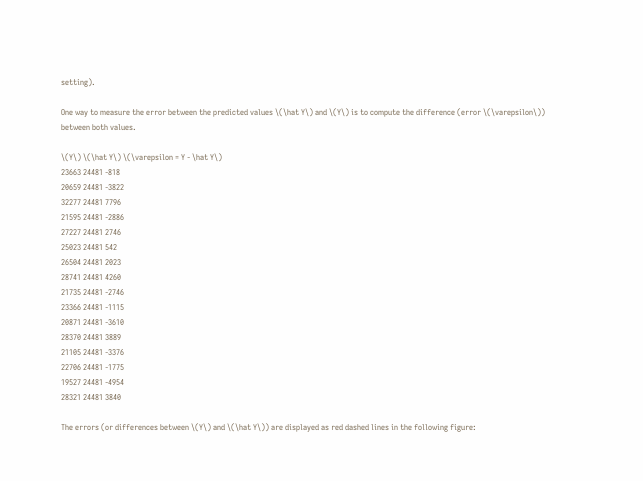setting).

One way to measure the error between the predicted values \(\hat Y\) and \(Y\) is to compute the difference (error \(\varepsilon\)) between both values.

\(Y\) \(\hat Y\) \(\varepsilon = Y - \hat Y\)
23663 24481 -818
20659 24481 -3822
32277 24481 7796
21595 24481 -2886
27227 24481 2746
25023 24481 542
26504 24481 2023
28741 24481 4260
21735 24481 -2746
23366 24481 -1115
20871 24481 -3610
28370 24481 3889
21105 24481 -3376
22706 24481 -1775
19527 24481 -4954
28321 24481 3840

The errors (or differences between \(Y\) and \(\hat Y\)) are displayed as red dashed lines in the following figure: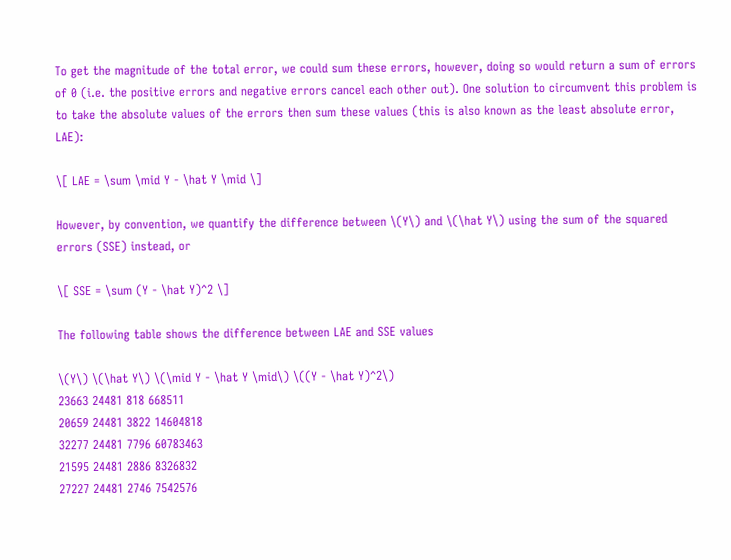To get the magnitude of the total error, we could sum these errors, however, doing so would return a sum of errors of 0 (i.e. the positive errors and negative errors cancel each other out). One solution to circumvent this problem is to take the absolute values of the errors then sum these values (this is also known as the least absolute error, LAE):

\[ LAE = \sum \mid Y - \hat Y \mid \]

However, by convention, we quantify the difference between \(Y\) and \(\hat Y\) using the sum of the squared errors (SSE) instead, or

\[ SSE = \sum (Y - \hat Y)^2 \]

The following table shows the difference between LAE and SSE values

\(Y\) \(\hat Y\) \(\mid Y - \hat Y \mid\) \((Y - \hat Y)^2\)
23663 24481 818 668511
20659 24481 3822 14604818
32277 24481 7796 60783463
21595 24481 2886 8326832
27227 24481 2746 7542576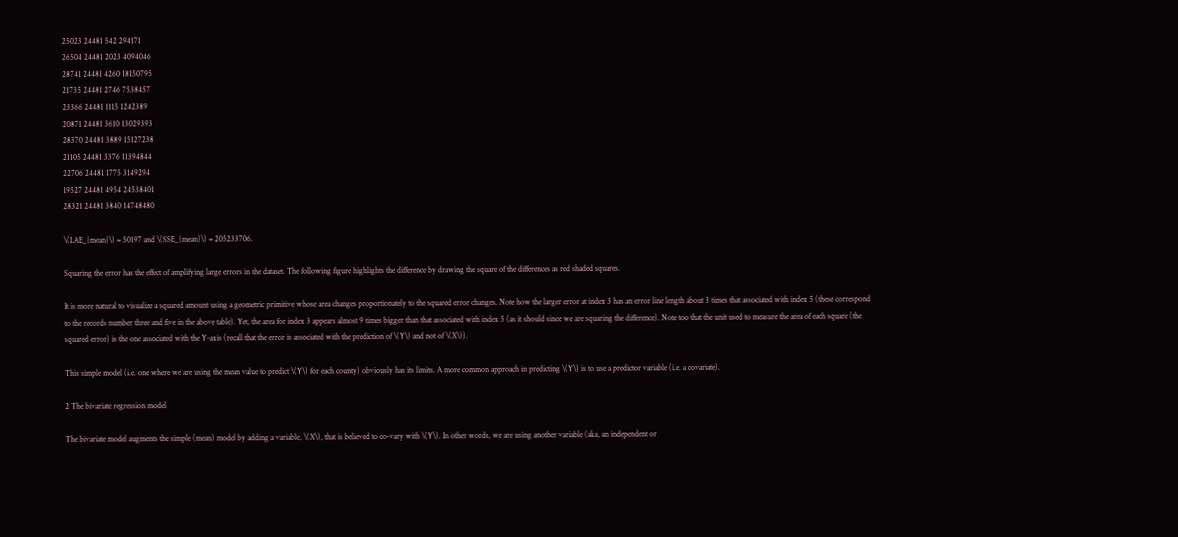25023 24481 542 294171
26504 24481 2023 4094046
28741 24481 4260 18150795
21735 24481 2746 7538457
23366 24481 1115 1242389
20871 24481 3610 13029393
28370 24481 3889 15127238
21105 24481 3376 11394844
22706 24481 1775 3149294
19527 24481 4954 24538401
28321 24481 3840 14748480

\(LAE_{mean}\) = 50197 and \(SSE_{mean}\) = 205233706.

Squaring the error has the effect of amplifying large errors in the dataset. The following figure highlights the difference by drawing the square of the differences as red shaded squares.

It is more natural to visualize a squared amount using a geometric primitive whose area changes proportionately to the squared error changes. Note how the larger error at index 3 has an error line length about 3 times that associated with index 5 (these correspond to the records number three and five in the above table). Yet, the area for index 3 appears almost 9 times bigger than that associated with index 5 (as it should since we are squaring the difference). Note too that the unit used to measure the area of each square (the squared error) is the one associated with the Y-axis (recall that the error is associated with the prediction of \(Y\) and not of \(X\)).

This simple model (i.e. one where we are using the mean value to predict \(Y\) for each county) obviously has its limits. A more common approach in predicting \(Y\) is to use a predictor variable (i.e. a covariate).

2 The bivariate regression model

The bivariate model augments the simple (mean) model by adding a variable, \(X\), that is believed to co-vary with \(Y\). In other words, we are using another variable (aka, an independent or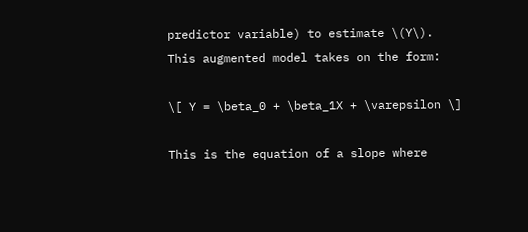predictor variable) to estimate \(Y\). This augmented model takes on the form:

\[ Y = \beta_0 + \beta_1X + \varepsilon \]

This is the equation of a slope where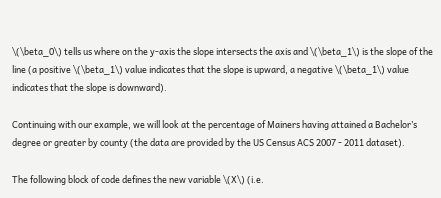\(\beta_0\) tells us where on the y-axis the slope intersects the axis and \(\beta_1\) is the slope of the line (a positive \(\beta_1\) value indicates that the slope is upward, a negative \(\beta_1\) value indicates that the slope is downward).

Continuing with our example, we will look at the percentage of Mainers having attained a Bachelor’s degree or greater by county (the data are provided by the US Census ACS 2007 - 2011 dataset).

The following block of code defines the new variable \(X\) (i.e.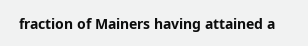fraction of Mainers having attained a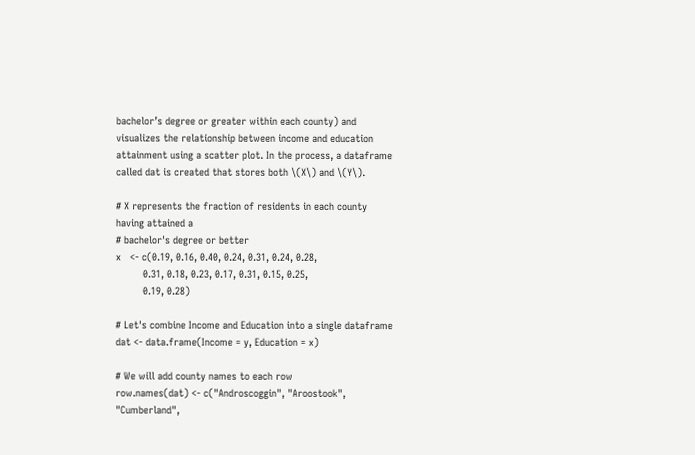bachelor’s degree or greater within each county) and visualizes the relationship between income and education attainment using a scatter plot. In the process, a dataframe called dat is created that stores both \(X\) and \(Y\).

# X represents the fraction of residents in each county having attained a
# bachelor's degree or better
x   <- c(0.19, 0.16, 0.40, 0.24, 0.31, 0.24, 0.28,
         0.31, 0.18, 0.23, 0.17, 0.31, 0.15, 0.25,
         0.19, 0.28)

# Let's combine Income and Education into a single dataframe
dat <- data.frame(Income = y, Education = x)

# We will add county names to each row
row.names(dat) <- c("Androscoggin", "Aroostook", "Cumberland",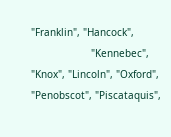"Franklin", "Hancock",
                    "Kennebec", "Knox", "Lincoln", "Oxford", "Penobscot", "Piscataquis",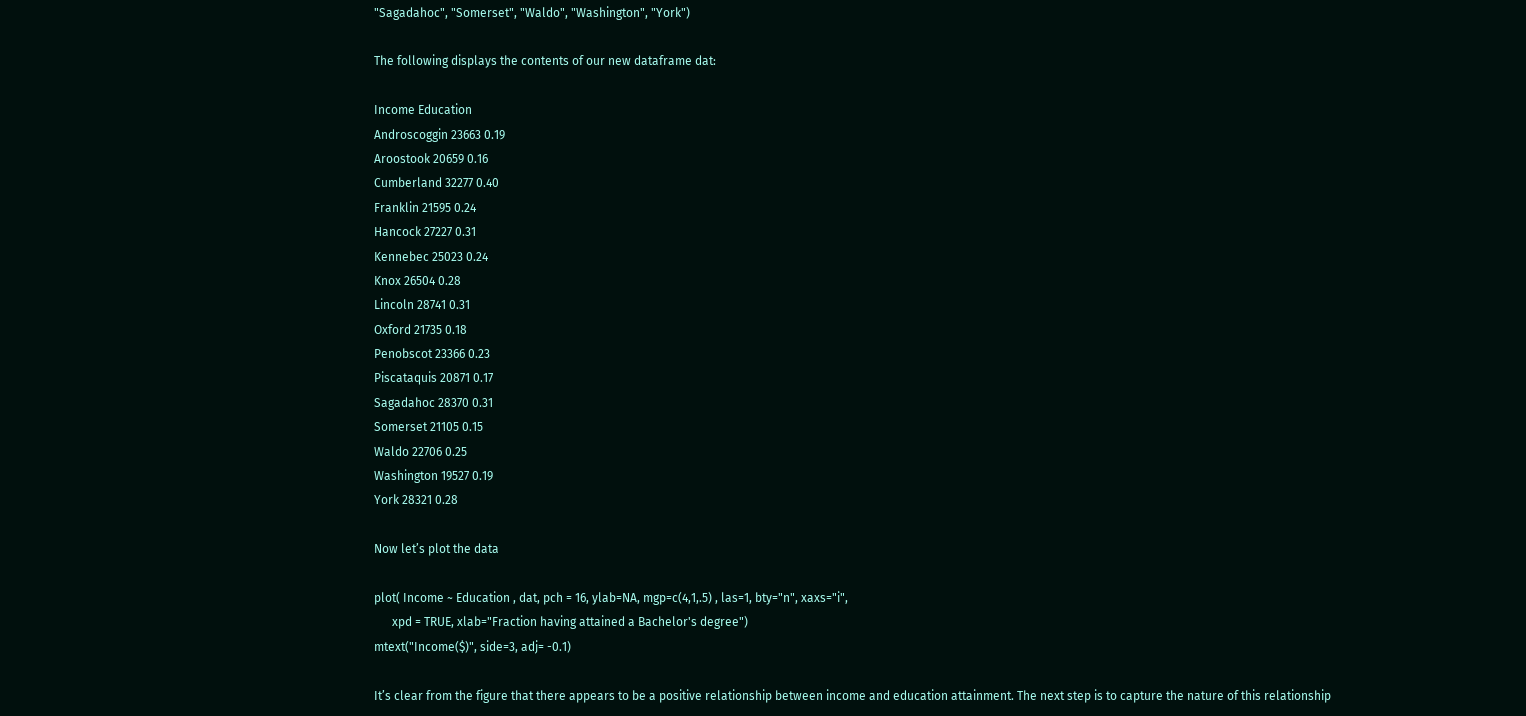"Sagadahoc", "Somerset", "Waldo", "Washington", "York")

The following displays the contents of our new dataframe dat:

Income Education
Androscoggin 23663 0.19
Aroostook 20659 0.16
Cumberland 32277 0.40
Franklin 21595 0.24
Hancock 27227 0.31
Kennebec 25023 0.24
Knox 26504 0.28
Lincoln 28741 0.31
Oxford 21735 0.18
Penobscot 23366 0.23
Piscataquis 20871 0.17
Sagadahoc 28370 0.31
Somerset 21105 0.15
Waldo 22706 0.25
Washington 19527 0.19
York 28321 0.28

Now let’s plot the data

plot( Income ~ Education , dat, pch = 16, ylab=NA, mgp=c(4,1,.5) , las=1, bty="n", xaxs="i",
      xpd = TRUE, xlab="Fraction having attained a Bachelor's degree")
mtext("Income($)", side=3, adj= -0.1)

It’s clear from the figure that there appears to be a positive relationship between income and education attainment. The next step is to capture the nature of this relationship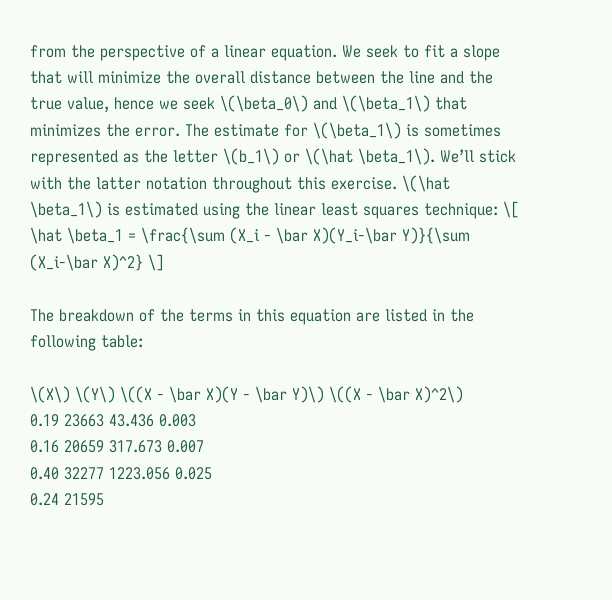from the perspective of a linear equation. We seek to fit a slope that will minimize the overall distance between the line and the true value, hence we seek \(\beta_0\) and \(\beta_1\) that minimizes the error. The estimate for \(\beta_1\) is sometimes represented as the letter \(b_1\) or \(\hat \beta_1\). We’ll stick with the latter notation throughout this exercise. \(\hat \beta_1\) is estimated using the linear least squares technique: \[ \hat \beta_1 = \frac{\sum (X_i - \bar X)(Y_i-\bar Y)}{\sum (X_i-\bar X)^2} \]

The breakdown of the terms in this equation are listed in the following table:

\(X\) \(Y\) \((X - \bar X)(Y - \bar Y)\) \((X - \bar X)^2\)
0.19 23663 43.436 0.003
0.16 20659 317.673 0.007
0.40 32277 1223.056 0.025
0.24 21595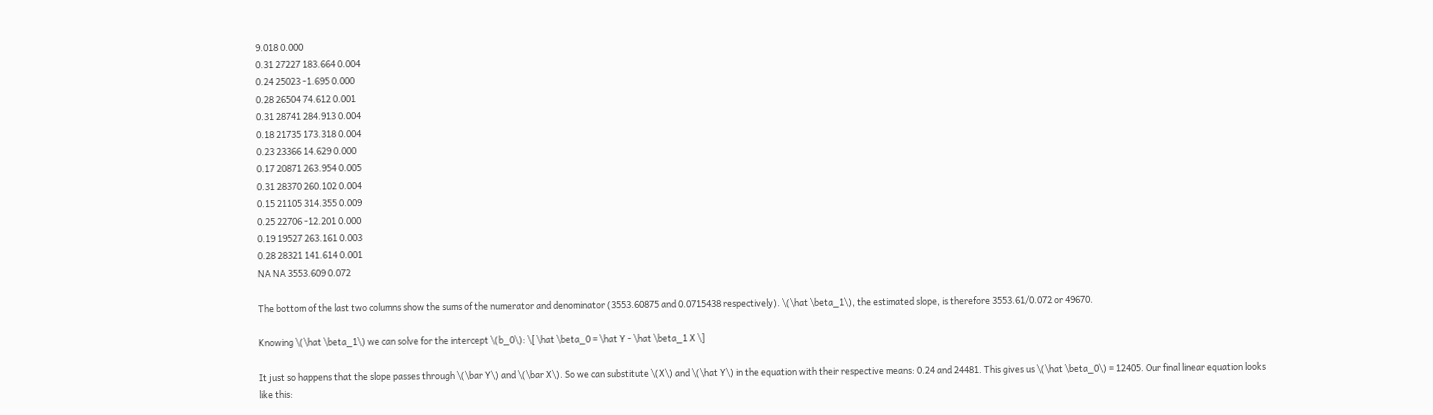9.018 0.000
0.31 27227 183.664 0.004
0.24 25023 -1.695 0.000
0.28 26504 74.612 0.001
0.31 28741 284.913 0.004
0.18 21735 173.318 0.004
0.23 23366 14.629 0.000
0.17 20871 263.954 0.005
0.31 28370 260.102 0.004
0.15 21105 314.355 0.009
0.25 22706 -12.201 0.000
0.19 19527 263.161 0.003
0.28 28321 141.614 0.001
NA NA 3553.609 0.072

The bottom of the last two columns show the sums of the numerator and denominator (3553.60875 and 0.0715438 respectively). \(\hat \beta_1\), the estimated slope, is therefore 3553.61/0.072 or 49670.

Knowing \(\hat \beta_1\) we can solve for the intercept \(b_0\): \[ \hat \beta_0 = \hat Y - \hat \beta_1 X \]

It just so happens that the slope passes through \(\bar Y\) and \(\bar X\). So we can substitute \(X\) and \(\hat Y\) in the equation with their respective means: 0.24 and 24481. This gives us \(\hat \beta_0\) = 12405. Our final linear equation looks like this: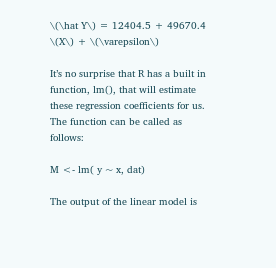\(\hat Y\) = 12404.5 + 49670.4 \(X\) + \(\varepsilon\)

It’s no surprise that R has a built in function, lm(), that will estimate these regression coefficients for us. The function can be called as follows:

M <- lm( y ~ x, dat)

The output of the linear model is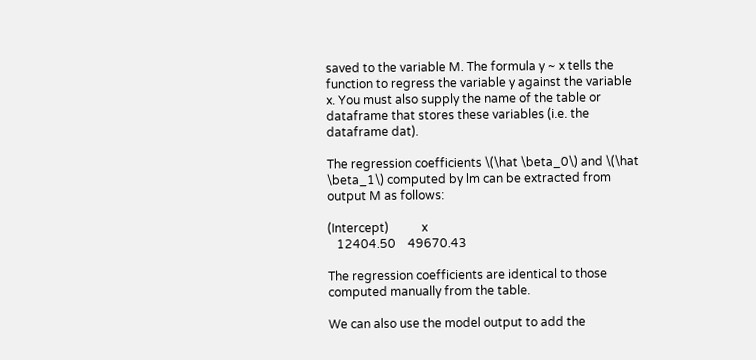saved to the variable M. The formula y ~ x tells the function to regress the variable y against the variable x. You must also supply the name of the table or dataframe that stores these variables (i.e. the dataframe dat).

The regression coefficients \(\hat \beta_0\) and \(\hat \beta_1\) computed by lm can be extracted from output M as follows:

(Intercept)           x
   12404.50    49670.43

The regression coefficients are identical to those computed manually from the table.

We can also use the model output to add the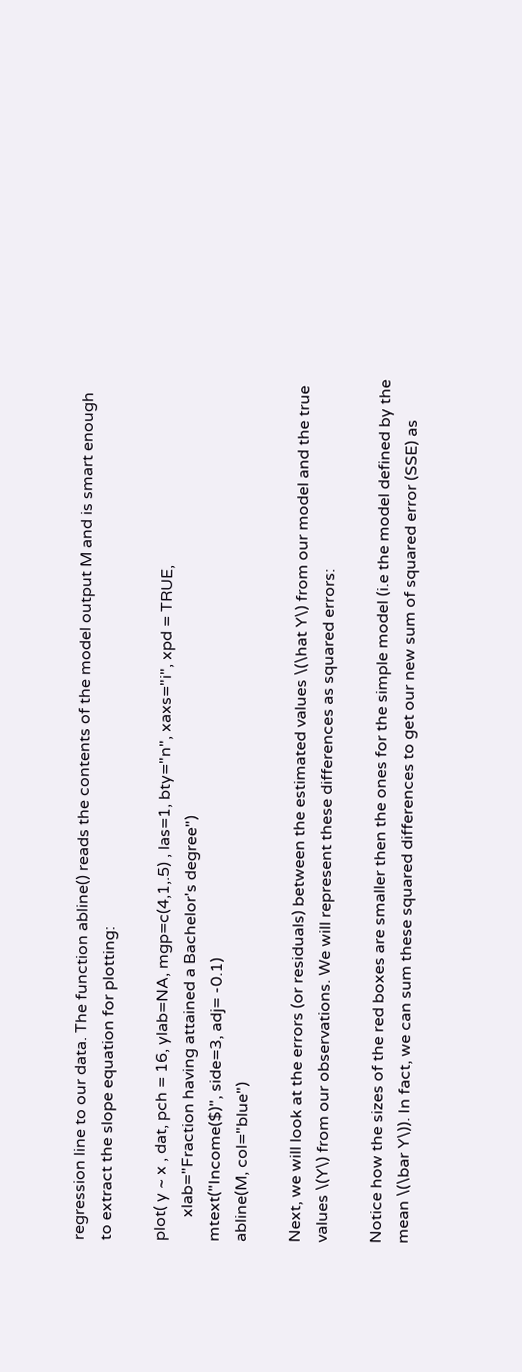regression line to our data. The function abline() reads the contents of the model output M and is smart enough to extract the slope equation for plotting:

plot( y ~ x , dat, pch = 16, ylab=NA, mgp=c(4,1,.5) , las=1, bty="n", xaxs="i", xpd = TRUE,
      xlab="Fraction having attained a Bachelor's degree")
mtext("Income($)", side=3, adj= -0.1)
abline(M, col="blue")

Next, we will look at the errors (or residuals) between the estimated values \(\hat Y\) from our model and the true values \(Y\) from our observations. We will represent these differences as squared errors:

Notice how the sizes of the red boxes are smaller then the ones for the simple model (i.e the model defined by the mean \(\bar Y\)). In fact, we can sum these squared differences to get our new sum of squared error (SSE) as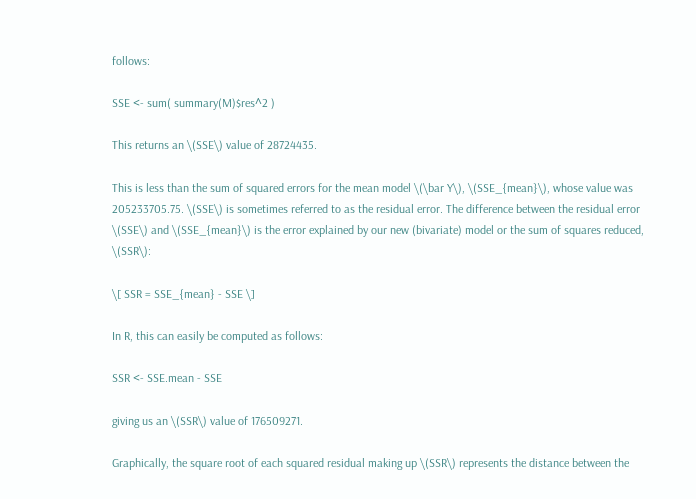follows:

SSE <- sum( summary(M)$res^2 )

This returns an \(SSE\) value of 28724435.

This is less than the sum of squared errors for the mean model \(\bar Y\), \(SSE_{mean}\), whose value was 205233705.75. \(SSE\) is sometimes referred to as the residual error. The difference between the residual error \(SSE\) and \(SSE_{mean}\) is the error explained by our new (bivariate) model or the sum of squares reduced, \(SSR\):

\[ SSR = SSE_{mean} - SSE \]

In R, this can easily be computed as follows:

SSR <- SSE.mean - SSE

giving us an \(SSR\) value of 176509271.

Graphically, the square root of each squared residual making up \(SSR\) represents the distance between the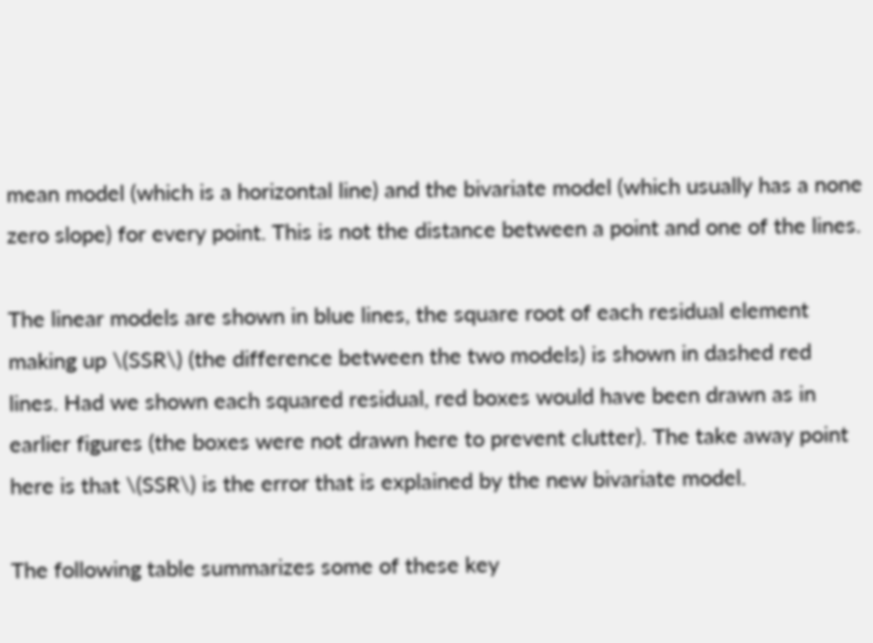mean model (which is a horizontal line) and the bivariate model (which usually has a none zero slope) for every point. This is not the distance between a point and one of the lines.

The linear models are shown in blue lines, the square root of each residual element making up \(SSR\) (the difference between the two models) is shown in dashed red lines. Had we shown each squared residual, red boxes would have been drawn as in earlier figures (the boxes were not drawn here to prevent clutter). The take away point here is that \(SSR\) is the error that is explained by the new bivariate model.

The following table summarizes some of these key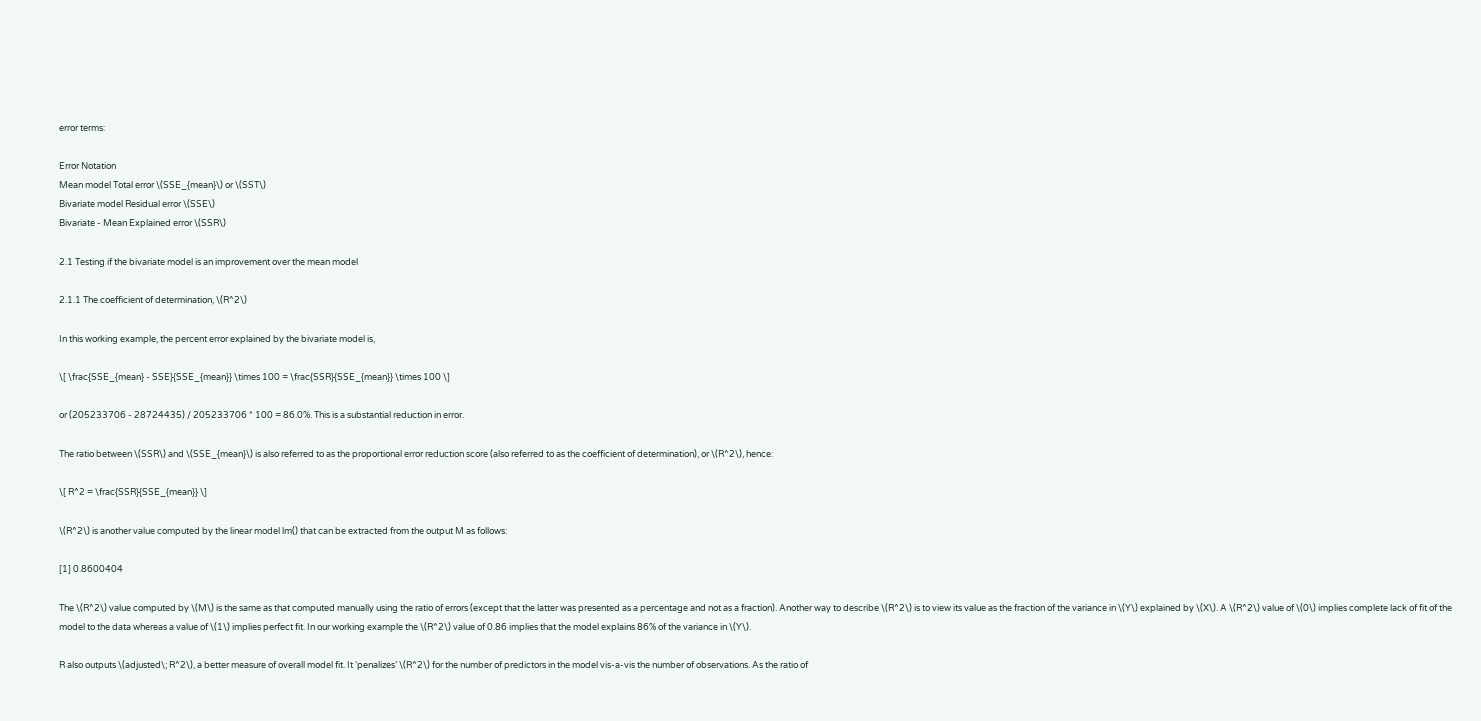error terms:

Error Notation
Mean model Total error \(SSE_{mean}\) or \(SST\)
Bivariate model Residual error \(SSE\)
Bivariate - Mean Explained error \(SSR\)

2.1 Testing if the bivariate model is an improvement over the mean model

2.1.1 The coefficient of determination, \(R^2\)

In this working example, the percent error explained by the bivariate model is,

\[ \frac{SSE_{mean} - SSE}{SSE_{mean}} \times 100 = \frac{SSR}{SSE_{mean}} \times 100 \]

or (205233706 - 28724435) / 205233706 * 100 = 86.0%. This is a substantial reduction in error.

The ratio between \(SSR\) and \(SSE_{mean}\) is also referred to as the proportional error reduction score (also referred to as the coefficient of determination), or \(R^2\), hence:

\[ R^2 = \frac{SSR}{SSE_{mean}} \]

\(R^2\) is another value computed by the linear model lm() that can be extracted from the output M as follows:

[1] 0.8600404

The \(R^2\) value computed by \(M\) is the same as that computed manually using the ratio of errors (except that the latter was presented as a percentage and not as a fraction). Another way to describe \(R^2\) is to view its value as the fraction of the variance in \(Y\) explained by \(X\). A \(R^2\) value of \(0\) implies complete lack of fit of the model to the data whereas a value of \(1\) implies perfect fit. In our working example the \(R^2\) value of 0.86 implies that the model explains 86% of the variance in \(Y\).

R also outputs \(adjusted\; R^2\), a better measure of overall model fit. It ‘penalizes’ \(R^2\) for the number of predictors in the model vis-a-vis the number of observations. As the ratio of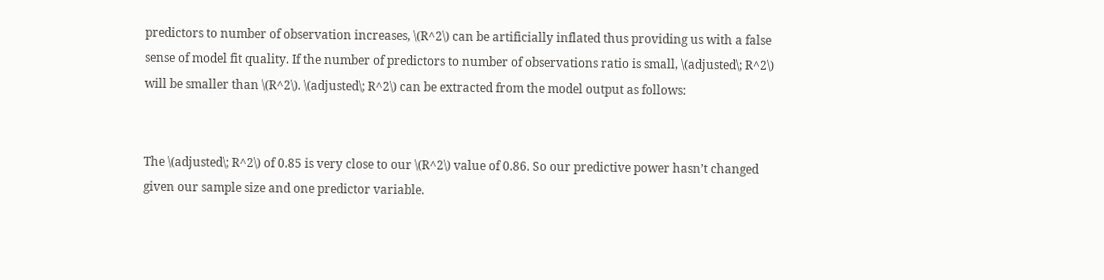predictors to number of observation increases, \(R^2\) can be artificially inflated thus providing us with a false sense of model fit quality. If the number of predictors to number of observations ratio is small, \(adjusted\; R^2\) will be smaller than \(R^2\). \(adjusted\; R^2\) can be extracted from the model output as follows:


The \(adjusted\; R^2\) of 0.85 is very close to our \(R^2\) value of 0.86. So our predictive power hasn’t changed given our sample size and one predictor variable.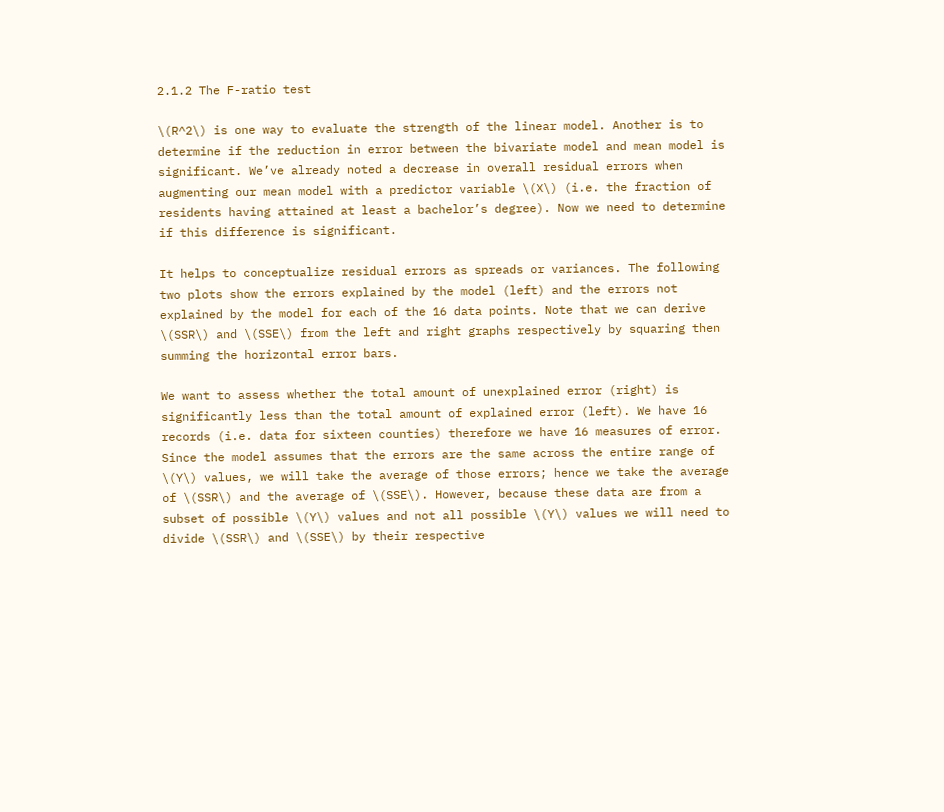2.1.2 The F-ratio test

\(R^2\) is one way to evaluate the strength of the linear model. Another is to determine if the reduction in error between the bivariate model and mean model is significant. We’ve already noted a decrease in overall residual errors when augmenting our mean model with a predictor variable \(X\) (i.e. the fraction of residents having attained at least a bachelor’s degree). Now we need to determine if this difference is significant.

It helps to conceptualize residual errors as spreads or variances. The following two plots show the errors explained by the model (left) and the errors not explained by the model for each of the 16 data points. Note that we can derive \(SSR\) and \(SSE\) from the left and right graphs respectively by squaring then summing the horizontal error bars.

We want to assess whether the total amount of unexplained error (right) is significantly less than the total amount of explained error (left). We have 16 records (i.e. data for sixteen counties) therefore we have 16 measures of error. Since the model assumes that the errors are the same across the entire range of \(Y\) values, we will take the average of those errors; hence we take the average of \(SSR\) and the average of \(SSE\). However, because these data are from a subset of possible \(Y\) values and not all possible \(Y\) values we will need to divide \(SSR\) and \(SSE\) by their respective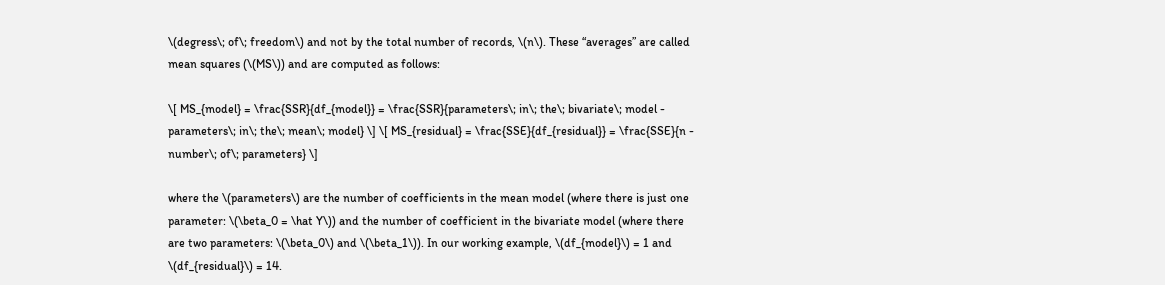\(degress\; of\; freedom\) and not by the total number of records, \(n\). These “averages” are called mean squares (\(MS\)) and are computed as follows:

\[ MS_{model} = \frac{SSR}{df_{model}} = \frac{SSR}{parameters\; in\; the\; bivariate\; model - parameters\; in\; the\; mean\; model} \] \[ MS_{residual} = \frac{SSE}{df_{residual}} = \frac{SSE}{n - number\; of\; parameters} \]

where the \(parameters\) are the number of coefficients in the mean model (where there is just one parameter: \(\beta_0 = \hat Y\)) and the number of coefficient in the bivariate model (where there are two parameters: \(\beta_0\) and \(\beta_1\)). In our working example, \(df_{model}\) = 1 and \(df_{residual}\) = 14.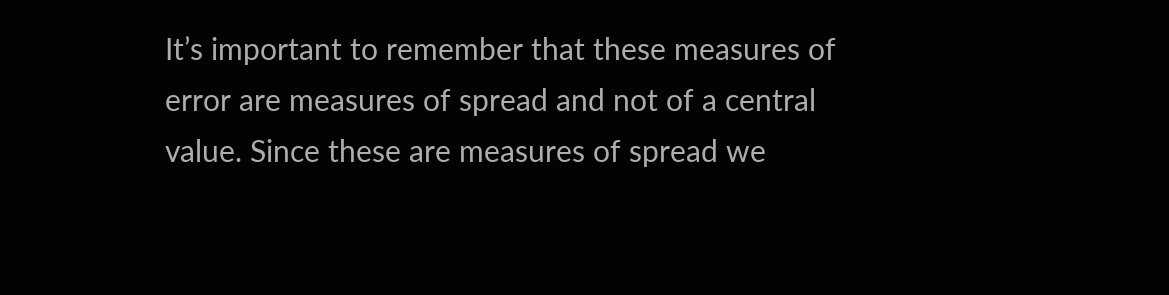It’s important to remember that these measures of error are measures of spread and not of a central value. Since these are measures of spread we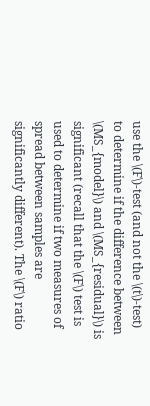use the \(F\)-test (and not the \(t\)-test) to determine if the difference between \(MS_{model}\) and \(MS_{residual}\) is significant (recall that the \(F\) test is used to determine if two measures of spread between samples are significantly different). The \(F\) ratio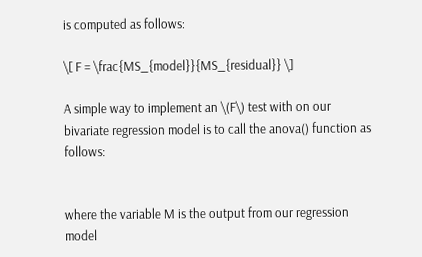is computed as follows:

\[ F = \frac{MS_{model}}{MS_{residual}} \]

A simple way to implement an \(F\) test with on our bivariate regression model is to call the anova() function as follows:


where the variable M is the output from our regression model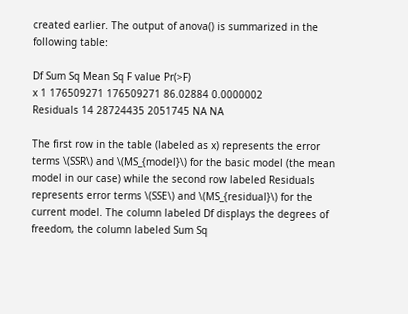created earlier. The output of anova() is summarized in the following table:

Df Sum Sq Mean Sq F value Pr(>F)
x 1 176509271 176509271 86.02884 0.0000002
Residuals 14 28724435 2051745 NA NA

The first row in the table (labeled as x) represents the error terms \(SSR\) and \(MS_{model}\) for the basic model (the mean model in our case) while the second row labeled Residuals represents error terms \(SSE\) and \(MS_{residual}\) for the current model. The column labeled Df displays the degrees of freedom, the column labeled Sum Sq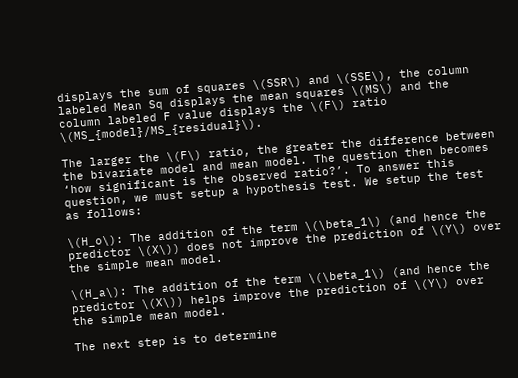displays the sum of squares \(SSR\) and \(SSE\), the column labeled Mean Sq displays the mean squares \(MS\) and the column labeled F value displays the \(F\) ratio \(MS_{model}/MS_{residual}\).

The larger the \(F\) ratio, the greater the difference between the bivariate model and mean model. The question then becomes ‘how significant is the observed ratio?’. To answer this question, we must setup a hypothesis test. We setup the test as follows:

\(H_o\): The addition of the term \(\beta_1\) (and hence the predictor \(X\)) does not improve the prediction of \(Y\) over the simple mean model.

\(H_a\): The addition of the term \(\beta_1\) (and hence the predictor \(X\)) helps improve the prediction of \(Y\) over the simple mean model.

The next step is to determine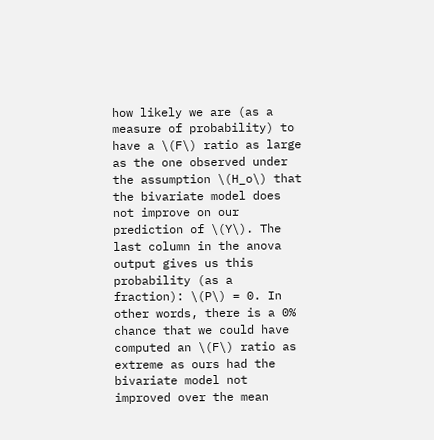how likely we are (as a measure of probability) to have a \(F\) ratio as large as the one observed under the assumption \(H_o\) that the bivariate model does not improve on our prediction of \(Y\). The last column in the anova output gives us this probability (as a fraction): \(P\) = 0. In other words, there is a 0% chance that we could have computed an \(F\) ratio as extreme as ours had the bivariate model not improved over the mean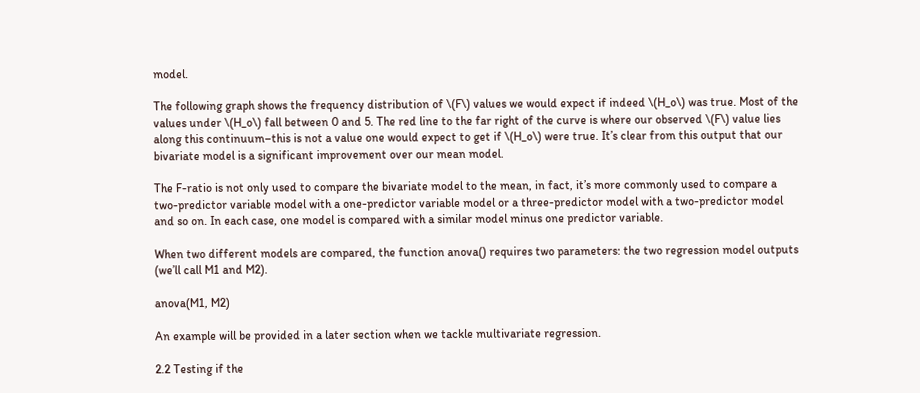model.

The following graph shows the frequency distribution of \(F\) values we would expect if indeed \(H_o\) was true. Most of the values under \(H_o\) fall between 0 and 5. The red line to the far right of the curve is where our observed \(F\) value lies along this continuum–this is not a value one would expect to get if \(H_o\) were true. It’s clear from this output that our bivariate model is a significant improvement over our mean model.

The F-ratio is not only used to compare the bivariate model to the mean, in fact, it’s more commonly used to compare a two-predictor variable model with a one-predictor variable model or a three-predictor model with a two-predictor model and so on. In each case, one model is compared with a similar model minus one predictor variable.

When two different models are compared, the function anova() requires two parameters: the two regression model outputs (we’ll call M1 and M2).

anova(M1, M2)

An example will be provided in a later section when we tackle multivariate regression.

2.2 Testing if the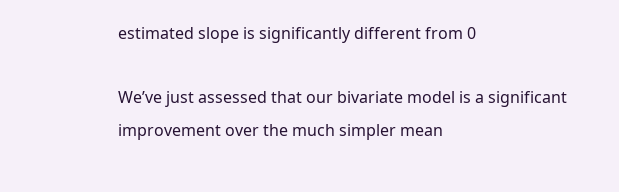estimated slope is significantly different from 0

We’ve just assessed that our bivariate model is a significant improvement over the much simpler mean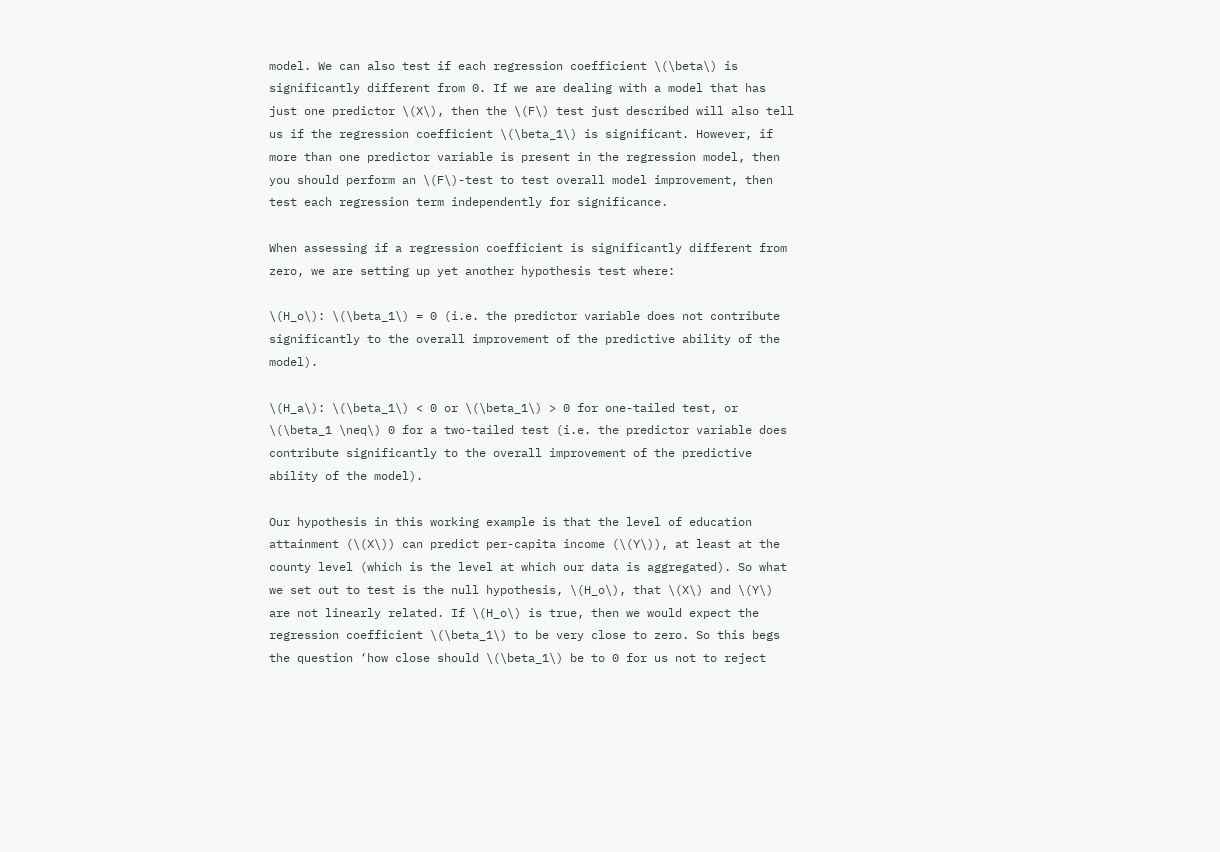model. We can also test if each regression coefficient \(\beta\) is significantly different from 0. If we are dealing with a model that has just one predictor \(X\), then the \(F\) test just described will also tell us if the regression coefficient \(\beta_1\) is significant. However, if more than one predictor variable is present in the regression model, then you should perform an \(F\)-test to test overall model improvement, then test each regression term independently for significance.

When assessing if a regression coefficient is significantly different from zero, we are setting up yet another hypothesis test where:

\(H_o\): \(\beta_1\) = 0 (i.e. the predictor variable does not contribute significantly to the overall improvement of the predictive ability of the model).

\(H_a\): \(\beta_1\) < 0 or \(\beta_1\) > 0 for one-tailed test, or \(\beta_1 \neq\) 0 for a two-tailed test (i.e. the predictor variable does contribute significantly to the overall improvement of the predictive ability of the model).

Our hypothesis in this working example is that the level of education attainment (\(X\)) can predict per-capita income (\(Y\)), at least at the county level (which is the level at which our data is aggregated). So what we set out to test is the null hypothesis, \(H_o\), that \(X\) and \(Y\) are not linearly related. If \(H_o\) is true, then we would expect the regression coefficient \(\beta_1\) to be very close to zero. So this begs the question ‘how close should \(\beta_1\) be to 0 for us not to reject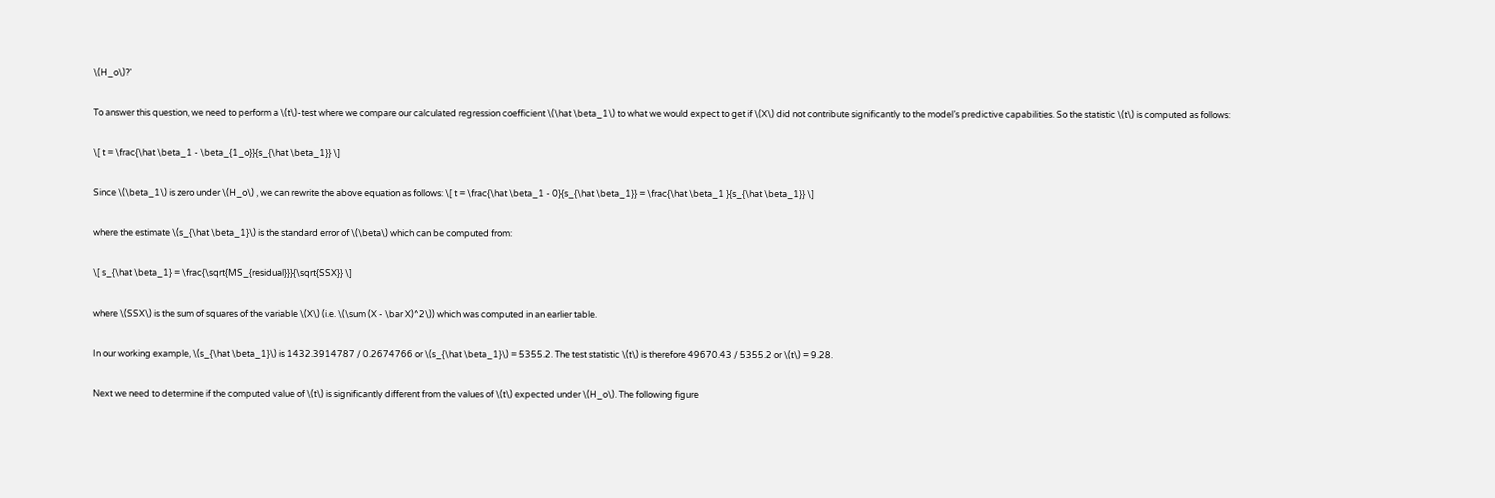\(H_o\)?’

To answer this question, we need to perform a \(t\)-test where we compare our calculated regression coefficient \(\hat \beta_1\) to what we would expect to get if \(X\) did not contribute significantly to the model’s predictive capabilities. So the statistic \(t\) is computed as follows:

\[ t = \frac{\hat \beta_1 - \beta_{1_o}}{s_{\hat \beta_1}} \]

Since \(\beta_1\) is zero under \(H_o\) , we can rewrite the above equation as follows: \[ t = \frac{\hat \beta_1 - 0}{s_{\hat \beta_1}} = \frac{\hat \beta_1 }{s_{\hat \beta_1}} \]

where the estimate \(s_{\hat \beta_1}\) is the standard error of \(\beta\) which can be computed from:

\[ s_{\hat \beta_1} = \frac{\sqrt{MS_{residual}}}{\sqrt{SSX}} \]

where \(SSX\) is the sum of squares of the variable \(X\) (i.e. \(\sum (X - \bar X)^2\)) which was computed in an earlier table.

In our working example, \(s_{\hat \beta_1}\) is 1432.3914787 / 0.2674766 or \(s_{\hat \beta_1}\) = 5355.2. The test statistic \(t\) is therefore 49670.43 / 5355.2 or \(t\) = 9.28.

Next we need to determine if the computed value of \(t\) is significantly different from the values of \(t\) expected under \(H_o\). The following figure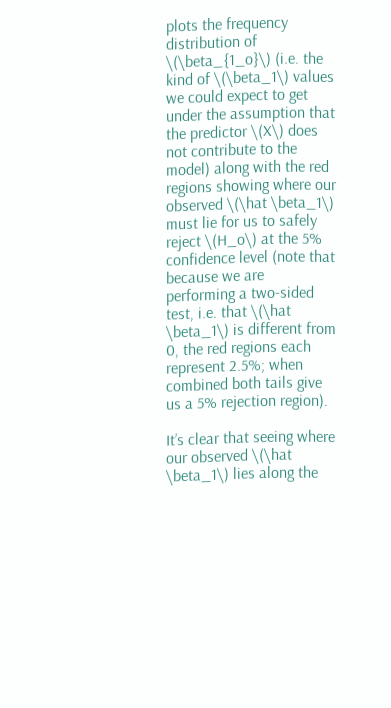plots the frequency distribution of \(\beta_{1_o}\) (i.e. the kind of \(\beta_1\) values we could expect to get under the assumption that the predictor \(X\) does not contribute to the model) along with the red regions showing where our observed \(\hat \beta_1\) must lie for us to safely reject \(H_o\) at the 5% confidence level (note that because we are performing a two-sided test, i.e. that \(\hat \beta_1\) is different from 0, the red regions each represent 2.5%; when combined both tails give us a 5% rejection region).

It’s clear that seeing where our observed \(\hat \beta_1\) lies along the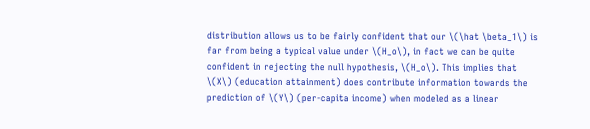distribution allows us to be fairly confident that our \(\hat \beta_1\) is far from being a typical value under \(H_o\), in fact we can be quite confident in rejecting the null hypothesis, \(H_o\). This implies that \(X\) (education attainment) does contribute information towards the prediction of \(Y\) (per-capita income) when modeled as a linear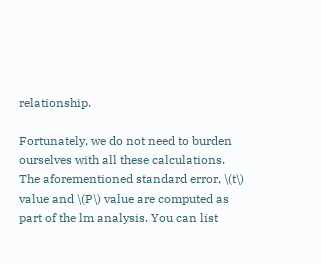relationship.

Fortunately, we do not need to burden ourselves with all these calculations. The aforementioned standard error, \(t\) value and \(P\) value are computed as part of the lm analysis. You can list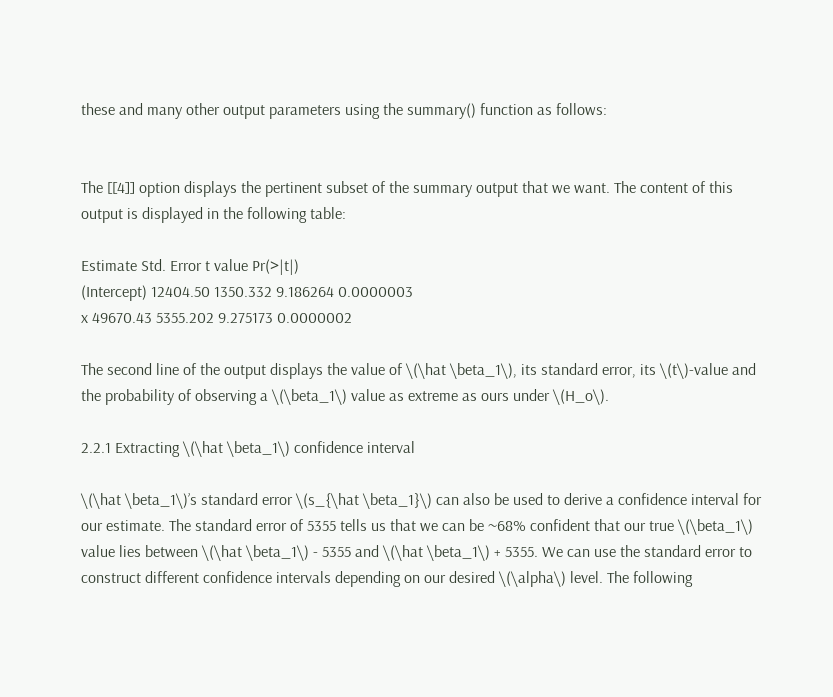these and many other output parameters using the summary() function as follows:


The [[4]] option displays the pertinent subset of the summary output that we want. The content of this output is displayed in the following table:

Estimate Std. Error t value Pr(>|t|)
(Intercept) 12404.50 1350.332 9.186264 0.0000003
x 49670.43 5355.202 9.275173 0.0000002

The second line of the output displays the value of \(\hat \beta_1\), its standard error, its \(t\)-value and the probability of observing a \(\beta_1\) value as extreme as ours under \(H_o\).

2.2.1 Extracting \(\hat \beta_1\) confidence interval

\(\hat \beta_1\)’s standard error \(s_{\hat \beta_1}\) can also be used to derive a confidence interval for our estimate. The standard error of 5355 tells us that we can be ~68% confident that our true \(\beta_1\) value lies between \(\hat \beta_1\) - 5355 and \(\hat \beta_1\) + 5355. We can use the standard error to construct different confidence intervals depending on our desired \(\alpha\) level. The following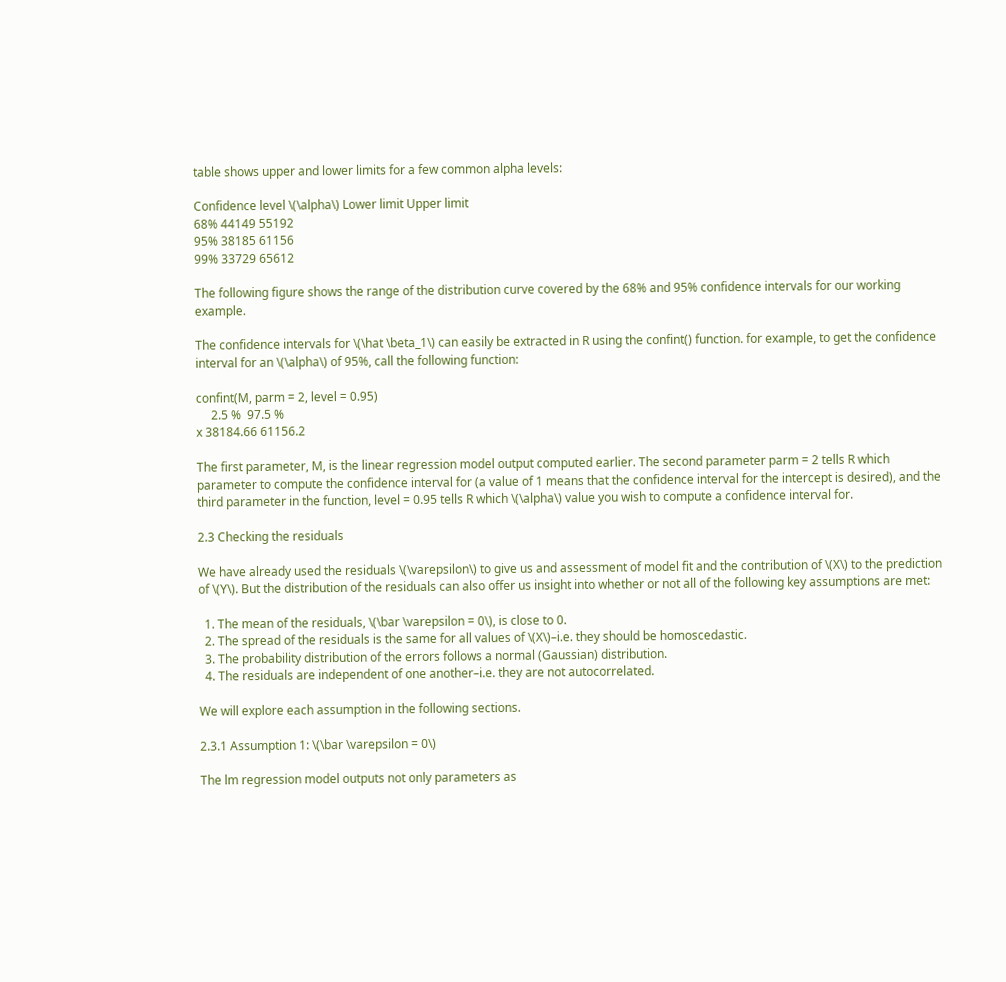table shows upper and lower limits for a few common alpha levels:

Confidence level \(\alpha\) Lower limit Upper limit
68% 44149 55192
95% 38185 61156
99% 33729 65612

The following figure shows the range of the distribution curve covered by the 68% and 95% confidence intervals for our working example.

The confidence intervals for \(\hat \beta_1\) can easily be extracted in R using the confint() function. for example, to get the confidence interval for an \(\alpha\) of 95%, call the following function:

confint(M, parm = 2, level = 0.95)
     2.5 %  97.5 %
x 38184.66 61156.2

The first parameter, M, is the linear regression model output computed earlier. The second parameter parm = 2 tells R which parameter to compute the confidence interval for (a value of 1 means that the confidence interval for the intercept is desired), and the third parameter in the function, level = 0.95 tells R which \(\alpha\) value you wish to compute a confidence interval for.

2.3 Checking the residuals

We have already used the residuals \(\varepsilon\) to give us and assessment of model fit and the contribution of \(X\) to the prediction of \(Y\). But the distribution of the residuals can also offer us insight into whether or not all of the following key assumptions are met:

  1. The mean of the residuals, \(\bar \varepsilon = 0\), is close to 0.
  2. The spread of the residuals is the same for all values of \(X\)–i.e. they should be homoscedastic.
  3. The probability distribution of the errors follows a normal (Gaussian) distribution.
  4. The residuals are independent of one another–i.e. they are not autocorrelated.

We will explore each assumption in the following sections.

2.3.1 Assumption 1: \(\bar \varepsilon = 0\)

The lm regression model outputs not only parameters as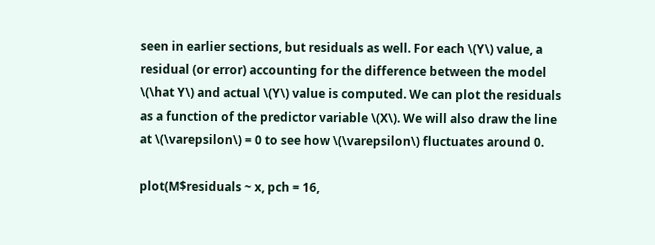seen in earlier sections, but residuals as well. For each \(Y\) value, a residual (or error) accounting for the difference between the model \(\hat Y\) and actual \(Y\) value is computed. We can plot the residuals as a function of the predictor variable \(X\). We will also draw the line at \(\varepsilon\) = 0 to see how \(\varepsilon\) fluctuates around 0.

plot(M$residuals ~ x, pch = 16,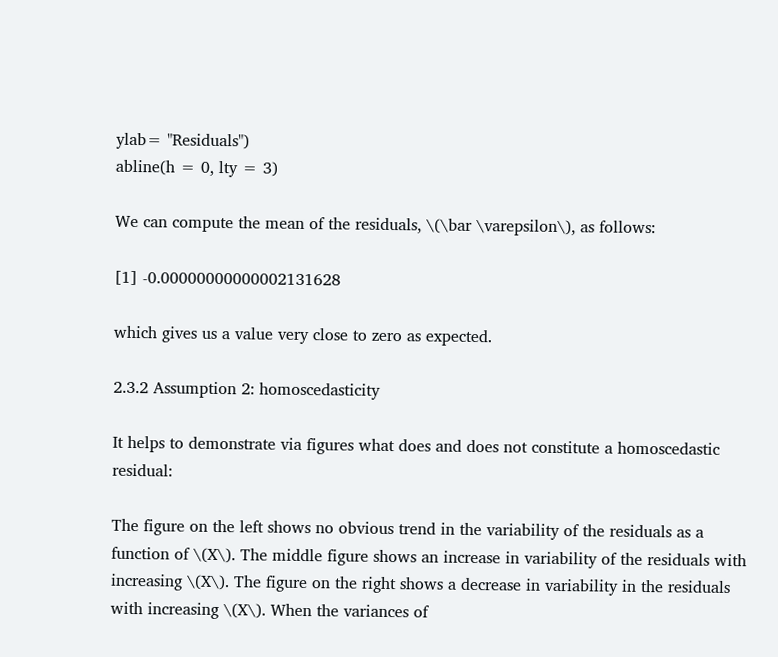ylab= "Residuals")
abline(h = 0, lty = 3)

We can compute the mean of the residuals, \(\bar \varepsilon\), as follows:

[1] -0.00000000000002131628

which gives us a value very close to zero as expected.

2.3.2 Assumption 2: homoscedasticity

It helps to demonstrate via figures what does and does not constitute a homoscedastic residual:

The figure on the left shows no obvious trend in the variability of the residuals as a function of \(X\). The middle figure shows an increase in variability of the residuals with increasing \(X\). The figure on the right shows a decrease in variability in the residuals with increasing \(X\). When the variances of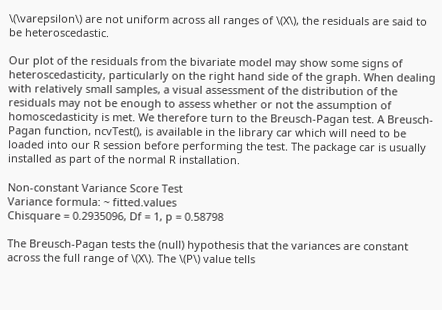\(\varepsilon\) are not uniform across all ranges of \(X\), the residuals are said to be heteroscedastic.

Our plot of the residuals from the bivariate model may show some signs of heteroscedasticity, particularly on the right hand side of the graph. When dealing with relatively small samples, a visual assessment of the distribution of the residuals may not be enough to assess whether or not the assumption of homoscedasticity is met. We therefore turn to the Breusch-Pagan test. A Breusch-Pagan function, ncvTest(), is available in the library car which will need to be loaded into our R session before performing the test. The package car is usually installed as part of the normal R installation.

Non-constant Variance Score Test
Variance formula: ~ fitted.values
Chisquare = 0.2935096, Df = 1, p = 0.58798

The Breusch-Pagan tests the (null) hypothesis that the variances are constant across the full range of \(X\). The \(P\) value tells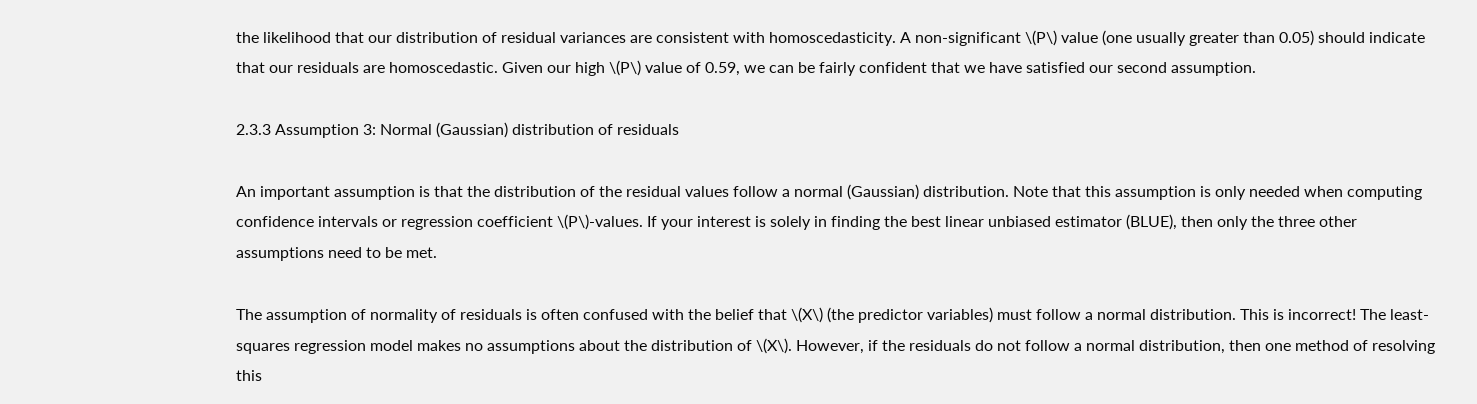the likelihood that our distribution of residual variances are consistent with homoscedasticity. A non-significant \(P\) value (one usually greater than 0.05) should indicate that our residuals are homoscedastic. Given our high \(P\) value of 0.59, we can be fairly confident that we have satisfied our second assumption.

2.3.3 Assumption 3: Normal (Gaussian) distribution of residuals

An important assumption is that the distribution of the residual values follow a normal (Gaussian) distribution. Note that this assumption is only needed when computing confidence intervals or regression coefficient \(P\)-values. If your interest is solely in finding the best linear unbiased estimator (BLUE), then only the three other assumptions need to be met.

The assumption of normality of residuals is often confused with the belief that \(X\) (the predictor variables) must follow a normal distribution. This is incorrect! The least-squares regression model makes no assumptions about the distribution of \(X\). However, if the residuals do not follow a normal distribution, then one method of resolving this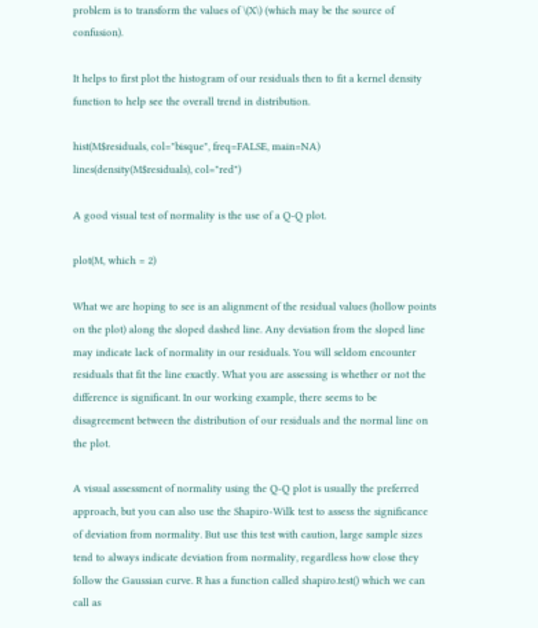problem is to transform the values of \(X\) (which may be the source of confusion).

It helps to first plot the histogram of our residuals then to fit a kernel density function to help see the overall trend in distribution.

hist(M$residuals, col="bisque", freq=FALSE, main=NA)
lines(density(M$residuals), col="red")

A good visual test of normality is the use of a Q-Q plot.

plot(M, which = 2)

What we are hoping to see is an alignment of the residual values (hollow points on the plot) along the sloped dashed line. Any deviation from the sloped line may indicate lack of normality in our residuals. You will seldom encounter residuals that fit the line exactly. What you are assessing is whether or not the difference is significant. In our working example, there seems to be disagreement between the distribution of our residuals and the normal line on the plot.

A visual assessment of normality using the Q-Q plot is usually the preferred approach, but you can also use the Shapiro-Wilk test to assess the significance of deviation from normality. But use this test with caution, large sample sizes tend to always indicate deviation from normality, regardless how close they follow the Gaussian curve. R has a function called shapiro.test() which we can call as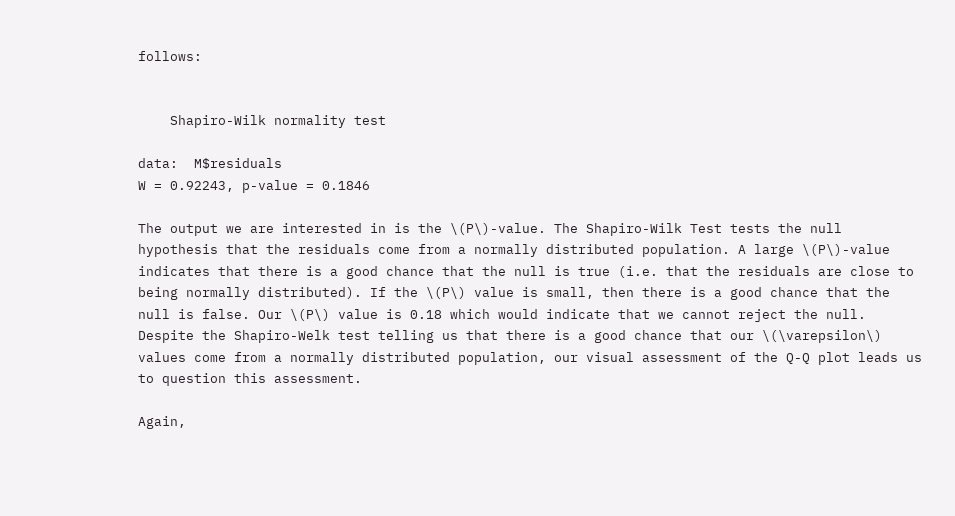follows:


    Shapiro-Wilk normality test

data:  M$residuals
W = 0.92243, p-value = 0.1846

The output we are interested in is the \(P\)-value. The Shapiro-Wilk Test tests the null hypothesis that the residuals come from a normally distributed population. A large \(P\)-value indicates that there is a good chance that the null is true (i.e. that the residuals are close to being normally distributed). If the \(P\) value is small, then there is a good chance that the null is false. Our \(P\) value is 0.18 which would indicate that we cannot reject the null. Despite the Shapiro-Welk test telling us that there is a good chance that our \(\varepsilon\) values come from a normally distributed population, our visual assessment of the Q-Q plot leads us to question this assessment.

Again,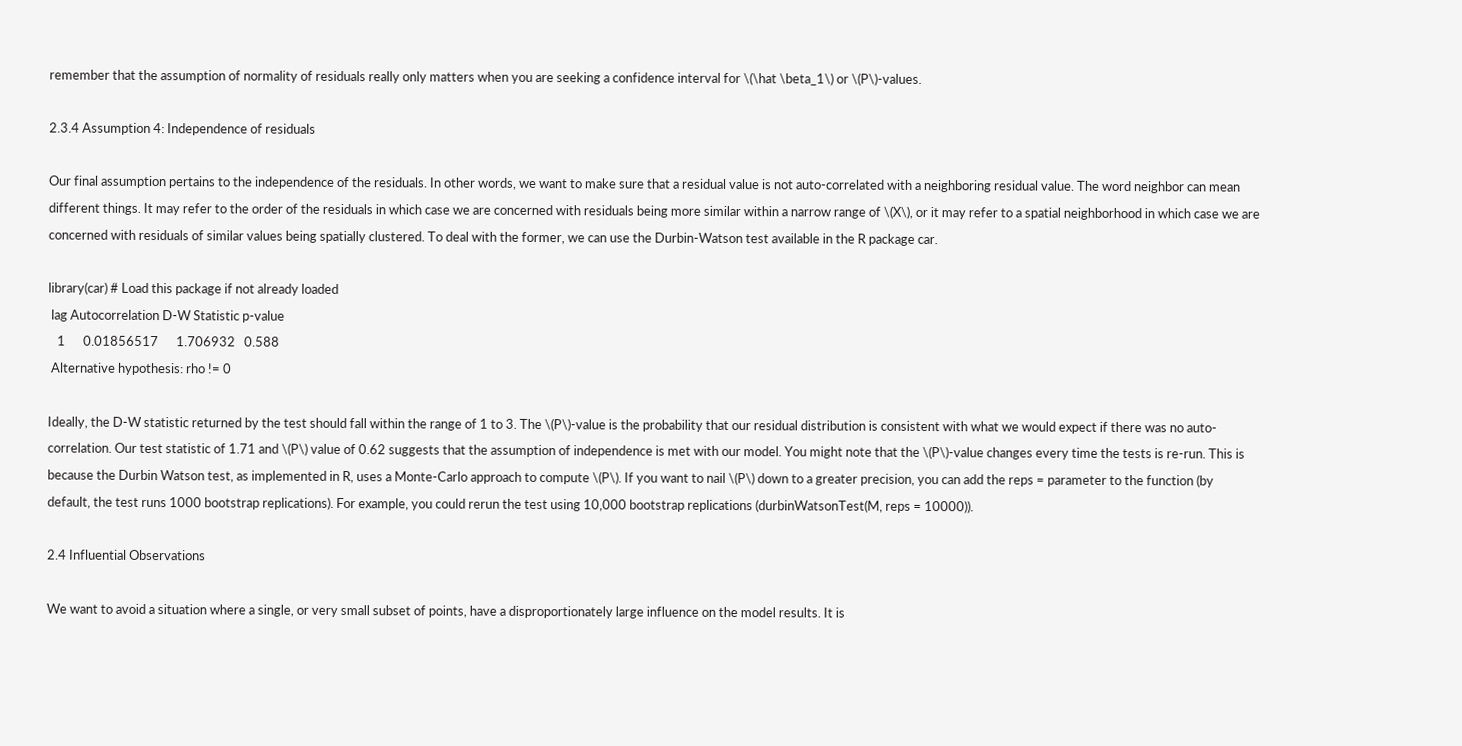remember that the assumption of normality of residuals really only matters when you are seeking a confidence interval for \(\hat \beta_1\) or \(P\)-values.

2.3.4 Assumption 4: Independence of residuals

Our final assumption pertains to the independence of the residuals. In other words, we want to make sure that a residual value is not auto-correlated with a neighboring residual value. The word neighbor can mean different things. It may refer to the order of the residuals in which case we are concerned with residuals being more similar within a narrow range of \(X\), or it may refer to a spatial neighborhood in which case we are concerned with residuals of similar values being spatially clustered. To deal with the former, we can use the Durbin-Watson test available in the R package car.

library(car) # Load this package if not already loaded
 lag Autocorrelation D-W Statistic p-value
   1      0.01856517      1.706932   0.588
 Alternative hypothesis: rho != 0

Ideally, the D-W statistic returned by the test should fall within the range of 1 to 3. The \(P\)-value is the probability that our residual distribution is consistent with what we would expect if there was no auto-correlation. Our test statistic of 1.71 and \(P\) value of 0.62 suggests that the assumption of independence is met with our model. You might note that the \(P\)-value changes every time the tests is re-run. This is because the Durbin Watson test, as implemented in R, uses a Monte-Carlo approach to compute \(P\). If you want to nail \(P\) down to a greater precision, you can add the reps = parameter to the function (by default, the test runs 1000 bootstrap replications). For example, you could rerun the test using 10,000 bootstrap replications (durbinWatsonTest(M, reps = 10000)).

2.4 Influential Observations

We want to avoid a situation where a single, or very small subset of points, have a disproportionately large influence on the model results. It is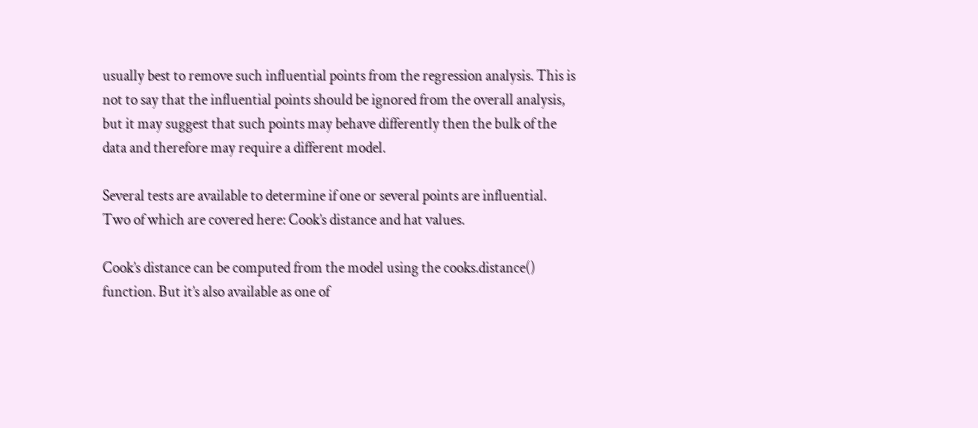usually best to remove such influential points from the regression analysis. This is not to say that the influential points should be ignored from the overall analysis, but it may suggest that such points may behave differently then the bulk of the data and therefore may require a different model.

Several tests are available to determine if one or several points are influential. Two of which are covered here: Cook’s distance and hat values.

Cook’s distance can be computed from the model using the cooks.distance() function. But it’s also available as one of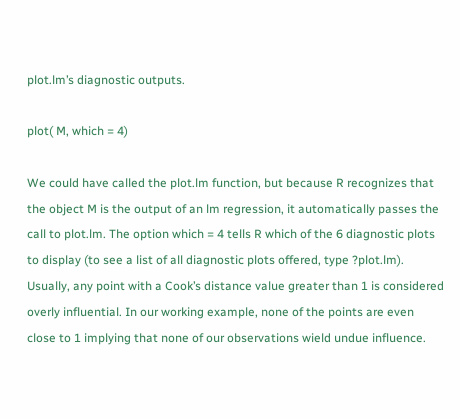plot.lm’s diagnostic outputs.

plot( M, which = 4)

We could have called the plot.lm function, but because R recognizes that the object M is the output of an lm regression, it automatically passes the call to plot.lm. The option which = 4 tells R which of the 6 diagnostic plots to display (to see a list of all diagnostic plots offered, type ?plot.lm). Usually, any point with a Cook’s distance value greater than 1 is considered overly influential. In our working example, none of the points are even close to 1 implying that none of our observations wield undue influence.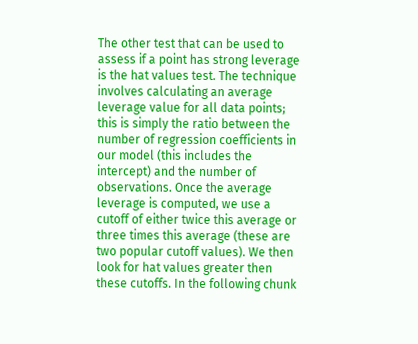The other test that can be used to assess if a point has strong leverage is the hat values test. The technique involves calculating an average leverage value for all data points; this is simply the ratio between the number of regression coefficients in our model (this includes the intercept) and the number of observations. Once the average leverage is computed, we use a cutoff of either twice this average or three times this average (these are two popular cutoff values). We then look for hat values greater then these cutoffs. In the following chunk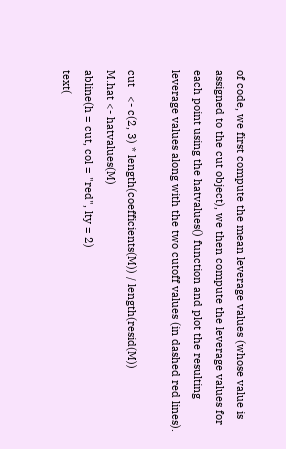of code, we first compute the mean leverage values (whose value is assigned to the cut object), we then compute the leverage values for each point using the hatvalues() function and plot the resulting leverage values along with the two cutoff values (in dashed red lines).

cut   <- c(2, 3) * length(coefficients(M)) / length(resid(M))
M.hat <- hatvalues(M)
abline(h = cut, col = "red", lty = 2)
text(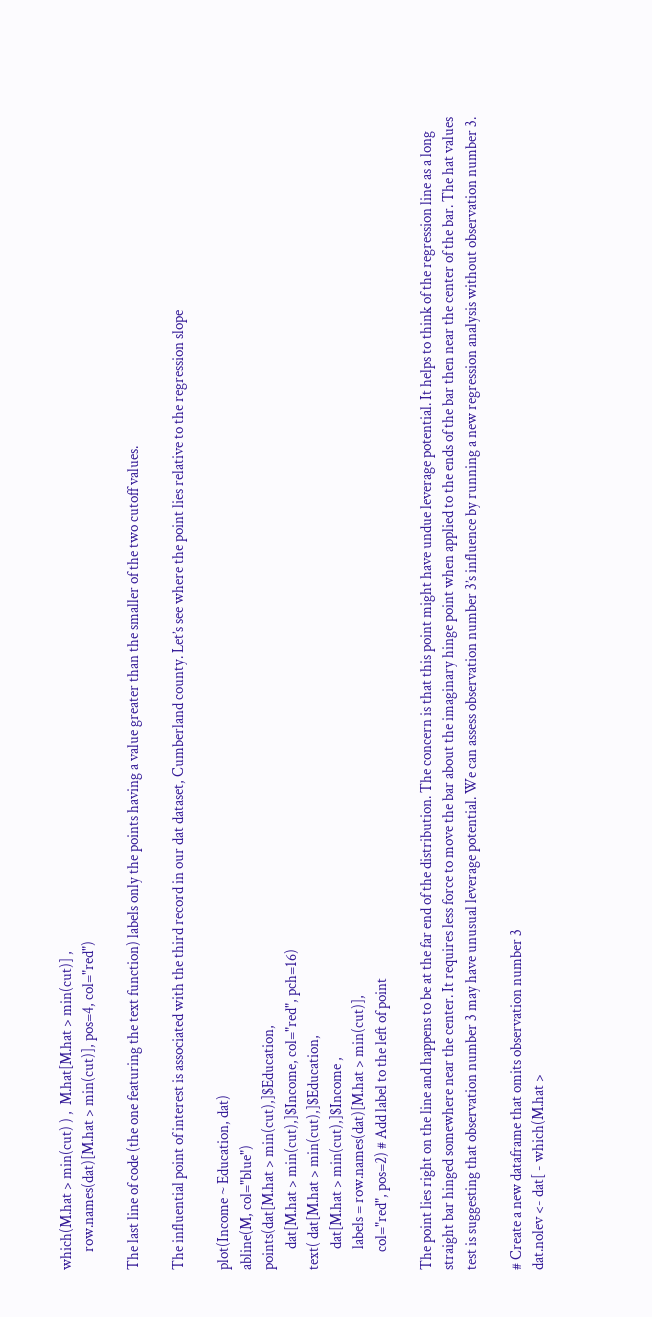which(M.hat > min(cut) ) ,  M.hat[M.hat > min(cut)] ,
      row.names(dat)[M.hat > min(cut)], pos=4, col="red")

The last line of code (the one featuring the text function) labels only the points having a value greater than the smaller of the two cutoff values.

The influential point of interest is associated with the third record in our dat dataset, Cumberland county. Let’s see where the point lies relative to the regression slope

plot(Income ~ Education, dat)
abline(M, col="blue")
points(dat[M.hat > min(cut),]$Education,
       dat[M.hat > min(cut),]$Income, col="red", pch=16)
text( dat[M.hat > min(cut),]$Education,
       dat[M.hat > min(cut),]$Income ,
       labels = row.names(dat)[M.hat > min(cut)],
      col="red", pos=2) # Add label to the left of point

The point lies right on the line and happens to be at the far end of the distribution. The concern is that this point might have undue leverage potential. It helps to think of the regression line as a long straight bar hinged somewhere near the center. It requires less force to move the bar about the imaginary hinge point when applied to the ends of the bar then near the center of the bar. The hat values test is suggesting that observation number 3 may have unusual leverage potential. We can assess observation number 3’s influence by running a new regression analysis without observation number 3.

# Create a new dataframe that omits observation number 3
dat.nolev <- dat[ - which(M.hat >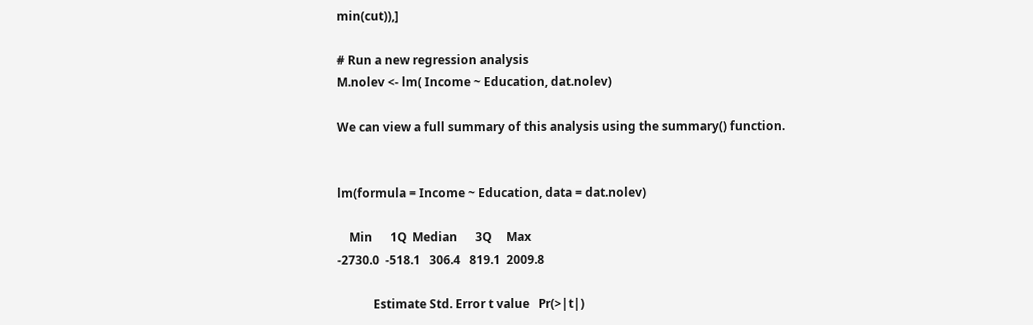min(cut)),]

# Run a new regression analysis
M.nolev <- lm( Income ~ Education, dat.nolev)

We can view a full summary of this analysis using the summary() function.


lm(formula = Income ~ Education, data = dat.nolev)

    Min      1Q  Median      3Q     Max
-2730.0  -518.1   306.4   819.1  2009.8

            Estimate Std. Error t value   Pr(>|t|)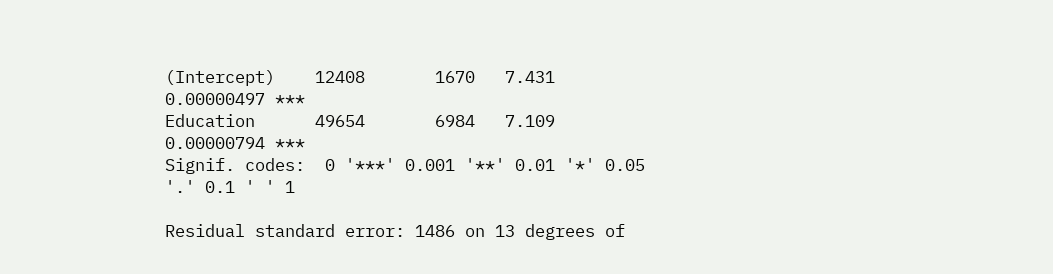(Intercept)    12408       1670   7.431 0.00000497 ***
Education      49654       6984   7.109 0.00000794 ***
Signif. codes:  0 '***' 0.001 '**' 0.01 '*' 0.05 '.' 0.1 ' ' 1

Residual standard error: 1486 on 13 degrees of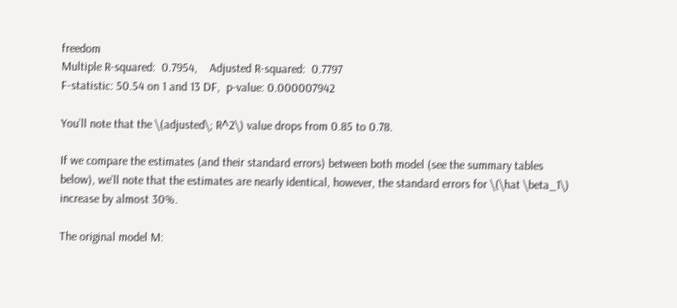freedom
Multiple R-squared:  0.7954,    Adjusted R-squared:  0.7797
F-statistic: 50.54 on 1 and 13 DF,  p-value: 0.000007942

You’ll note that the \(adjusted\; R^2\) value drops from 0.85 to 0.78.

If we compare the estimates (and their standard errors) between both model (see the summary tables below), we’ll note that the estimates are nearly identical, however, the standard errors for \(\hat \beta_1\) increase by almost 30%.

The original model M: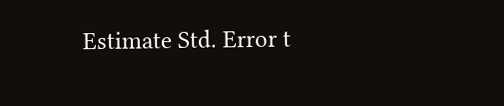Estimate Std. Error t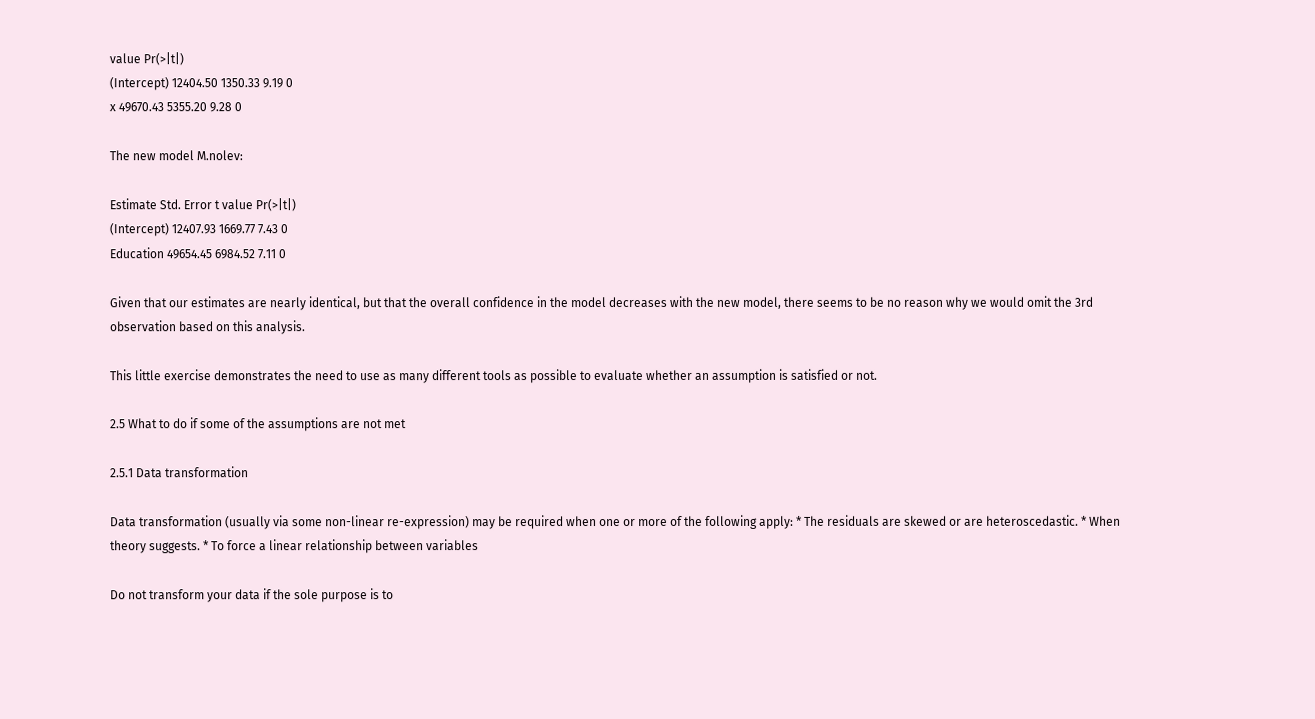value Pr(>|t|)
(Intercept) 12404.50 1350.33 9.19 0
x 49670.43 5355.20 9.28 0

The new model M.nolev:

Estimate Std. Error t value Pr(>|t|)
(Intercept) 12407.93 1669.77 7.43 0
Education 49654.45 6984.52 7.11 0

Given that our estimates are nearly identical, but that the overall confidence in the model decreases with the new model, there seems to be no reason why we would omit the 3rd observation based on this analysis.

This little exercise demonstrates the need to use as many different tools as possible to evaluate whether an assumption is satisfied or not.

2.5 What to do if some of the assumptions are not met

2.5.1 Data transformation

Data transformation (usually via some non-linear re-expression) may be required when one or more of the following apply: * The residuals are skewed or are heteroscedastic. * When theory suggests. * To force a linear relationship between variables

Do not transform your data if the sole purpose is to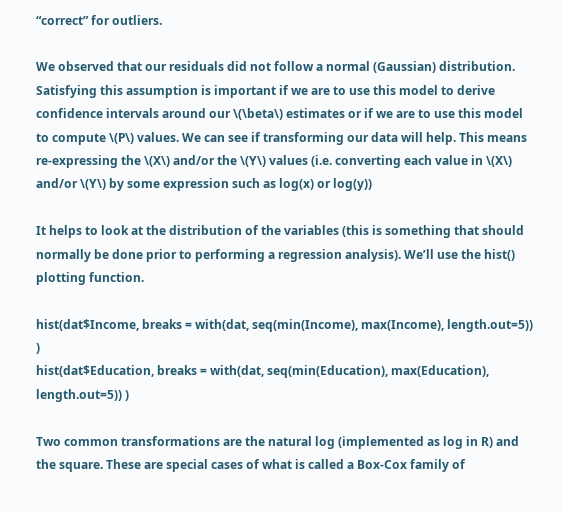“correct” for outliers.

We observed that our residuals did not follow a normal (Gaussian) distribution. Satisfying this assumption is important if we are to use this model to derive confidence intervals around our \(\beta\) estimates or if we are to use this model to compute \(P\) values. We can see if transforming our data will help. This means re-expressing the \(X\) and/or the \(Y\) values (i.e. converting each value in \(X\) and/or \(Y\) by some expression such as log(x) or log(y))

It helps to look at the distribution of the variables (this is something that should normally be done prior to performing a regression analysis). We’ll use the hist() plotting function.

hist(dat$Income, breaks = with(dat, seq(min(Income), max(Income), length.out=5)) )
hist(dat$Education, breaks = with(dat, seq(min(Education), max(Education), length.out=5)) )

Two common transformations are the natural log (implemented as log in R) and the square. These are special cases of what is called a Box-Cox family of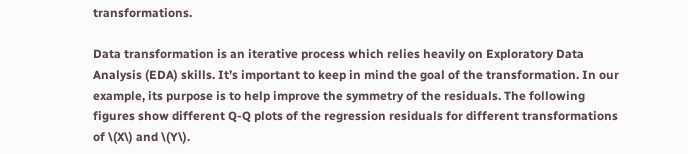transformations.

Data transformation is an iterative process which relies heavily on Exploratory Data Analysis (EDA) skills. It’s important to keep in mind the goal of the transformation. In our example, its purpose is to help improve the symmetry of the residuals. The following figures show different Q-Q plots of the regression residuals for different transformations of \(X\) and \(Y\).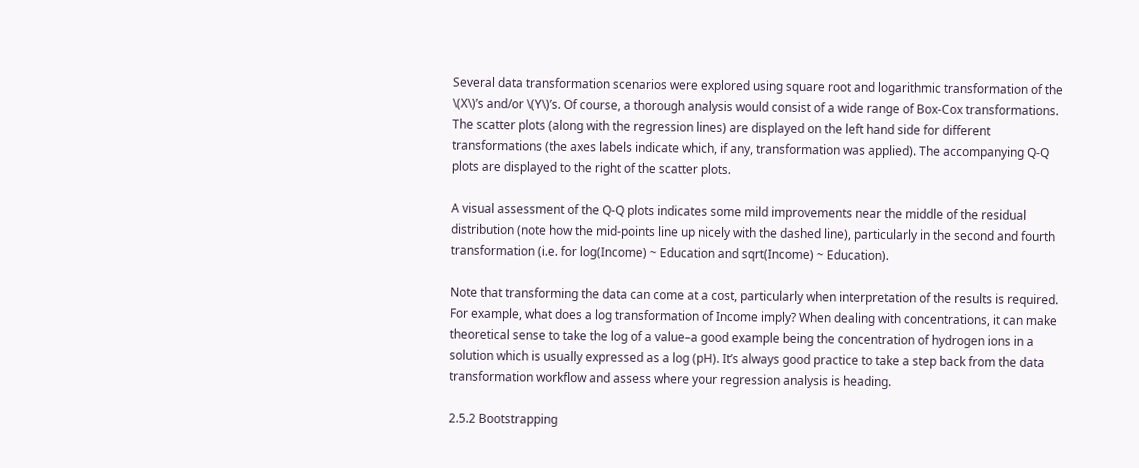Several data transformation scenarios were explored using square root and logarithmic transformation of the \(X\)’s and/or \(Y\)’s. Of course, a thorough analysis would consist of a wide range of Box-Cox transformations. The scatter plots (along with the regression lines) are displayed on the left hand side for different transformations (the axes labels indicate which, if any, transformation was applied). The accompanying Q-Q plots are displayed to the right of the scatter plots.

A visual assessment of the Q-Q plots indicates some mild improvements near the middle of the residual distribution (note how the mid-points line up nicely with the dashed line), particularly in the second and fourth transformation (i.e. for log(Income) ~ Education and sqrt(Income) ~ Education).

Note that transforming the data can come at a cost, particularly when interpretation of the results is required. For example, what does a log transformation of Income imply? When dealing with concentrations, it can make theoretical sense to take the log of a value–a good example being the concentration of hydrogen ions in a solution which is usually expressed as a log (pH). It’s always good practice to take a step back from the data transformation workflow and assess where your regression analysis is heading.

2.5.2 Bootstrapping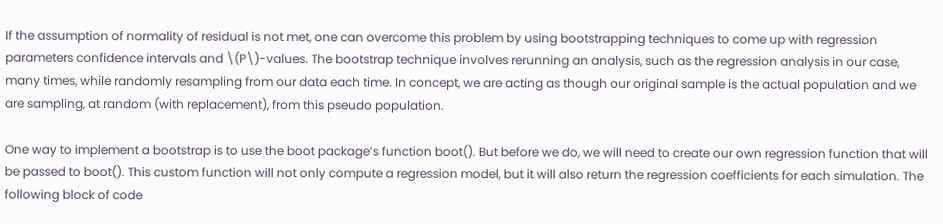If the assumption of normality of residual is not met, one can overcome this problem by using bootstrapping techniques to come up with regression parameters confidence intervals and \(P\)-values. The bootstrap technique involves rerunning an analysis, such as the regression analysis in our case, many times, while randomly resampling from our data each time. In concept, we are acting as though our original sample is the actual population and we are sampling, at random (with replacement), from this pseudo population.

One way to implement a bootstrap is to use the boot package’s function boot(). But before we do, we will need to create our own regression function that will be passed to boot(). This custom function will not only compute a regression model, but it will also return the regression coefficients for each simulation. The following block of code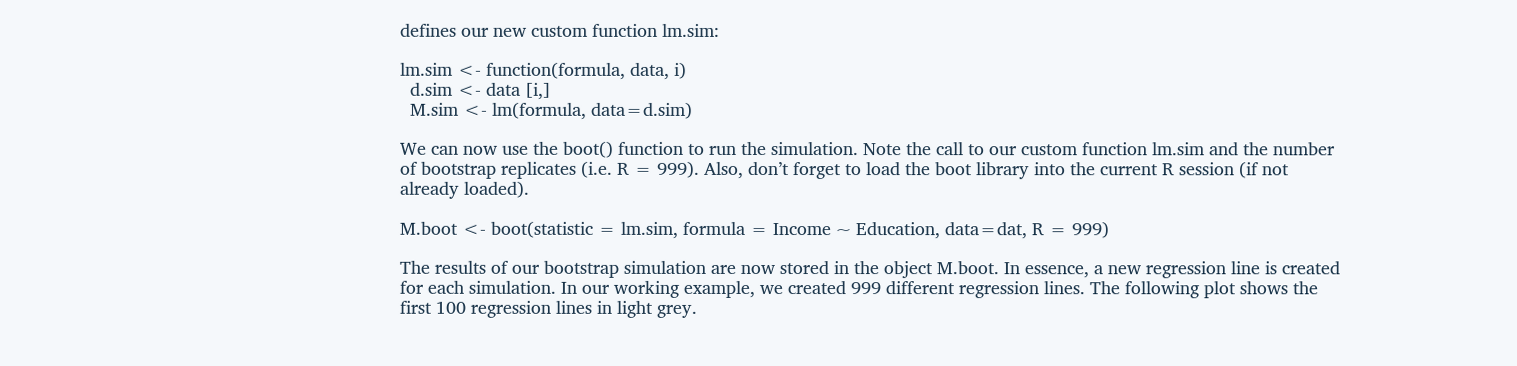defines our new custom function lm.sim:

lm.sim <- function(formula, data, i)
  d.sim <- data [i,]
  M.sim <- lm(formula, data=d.sim)

We can now use the boot() function to run the simulation. Note the call to our custom function lm.sim and the number of bootstrap replicates (i.e. R = 999). Also, don’t forget to load the boot library into the current R session (if not already loaded).

M.boot <- boot(statistic = lm.sim, formula = Income ~ Education, data=dat, R = 999)

The results of our bootstrap simulation are now stored in the object M.boot. In essence, a new regression line is created for each simulation. In our working example, we created 999 different regression lines. The following plot shows the first 100 regression lines in light grey.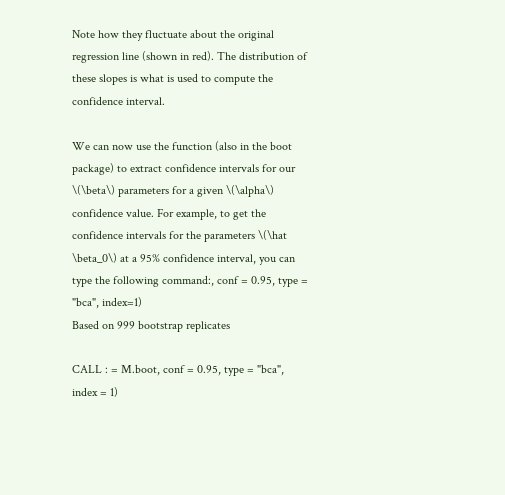Note how they fluctuate about the original regression line (shown in red). The distribution of these slopes is what is used to compute the confidence interval.

We can now use the function (also in the boot package) to extract confidence intervals for our \(\beta\) parameters for a given \(\alpha\) confidence value. For example, to get the confidence intervals for the parameters \(\hat \beta_0\) at a 95% confidence interval, you can type the following command:, conf = 0.95, type = "bca", index=1)
Based on 999 bootstrap replicates

CALL : = M.boot, conf = 0.95, type = "bca", index = 1)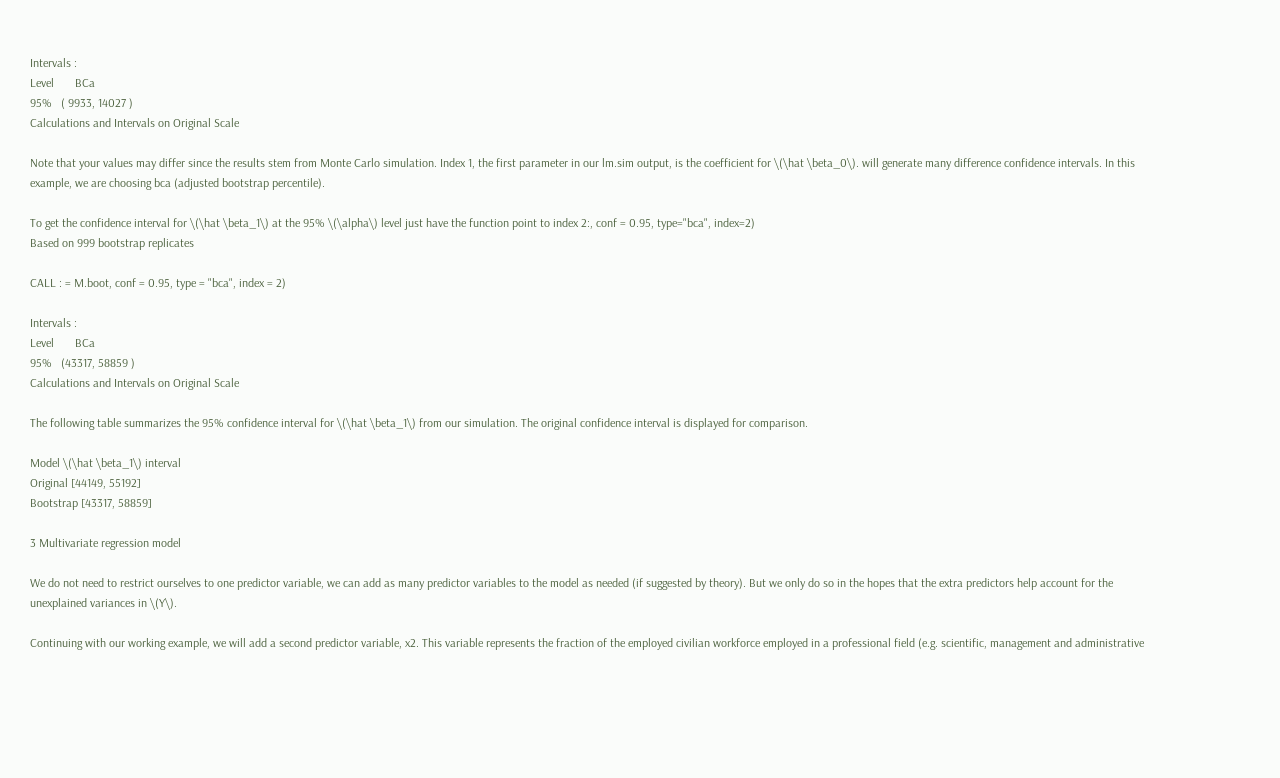Intervals :
Level       BCa
95%   ( 9933, 14027 )
Calculations and Intervals on Original Scale

Note that your values may differ since the results stem from Monte Carlo simulation. Index 1, the first parameter in our lm.sim output, is the coefficient for \(\hat \beta_0\). will generate many difference confidence intervals. In this example, we are choosing bca (adjusted bootstrap percentile).

To get the confidence interval for \(\hat \beta_1\) at the 95% \(\alpha\) level just have the function point to index 2:, conf = 0.95, type="bca", index=2)
Based on 999 bootstrap replicates

CALL : = M.boot, conf = 0.95, type = "bca", index = 2)

Intervals :
Level       BCa
95%   (43317, 58859 )
Calculations and Intervals on Original Scale

The following table summarizes the 95% confidence interval for \(\hat \beta_1\) from our simulation. The original confidence interval is displayed for comparison.

Model \(\hat \beta_1\) interval
Original [44149, 55192]
Bootstrap [43317, 58859]

3 Multivariate regression model

We do not need to restrict ourselves to one predictor variable, we can add as many predictor variables to the model as needed (if suggested by theory). But we only do so in the hopes that the extra predictors help account for the unexplained variances in \(Y\).

Continuing with our working example, we will add a second predictor variable, x2. This variable represents the fraction of the employed civilian workforce employed in a professional field (e.g. scientific, management and administrative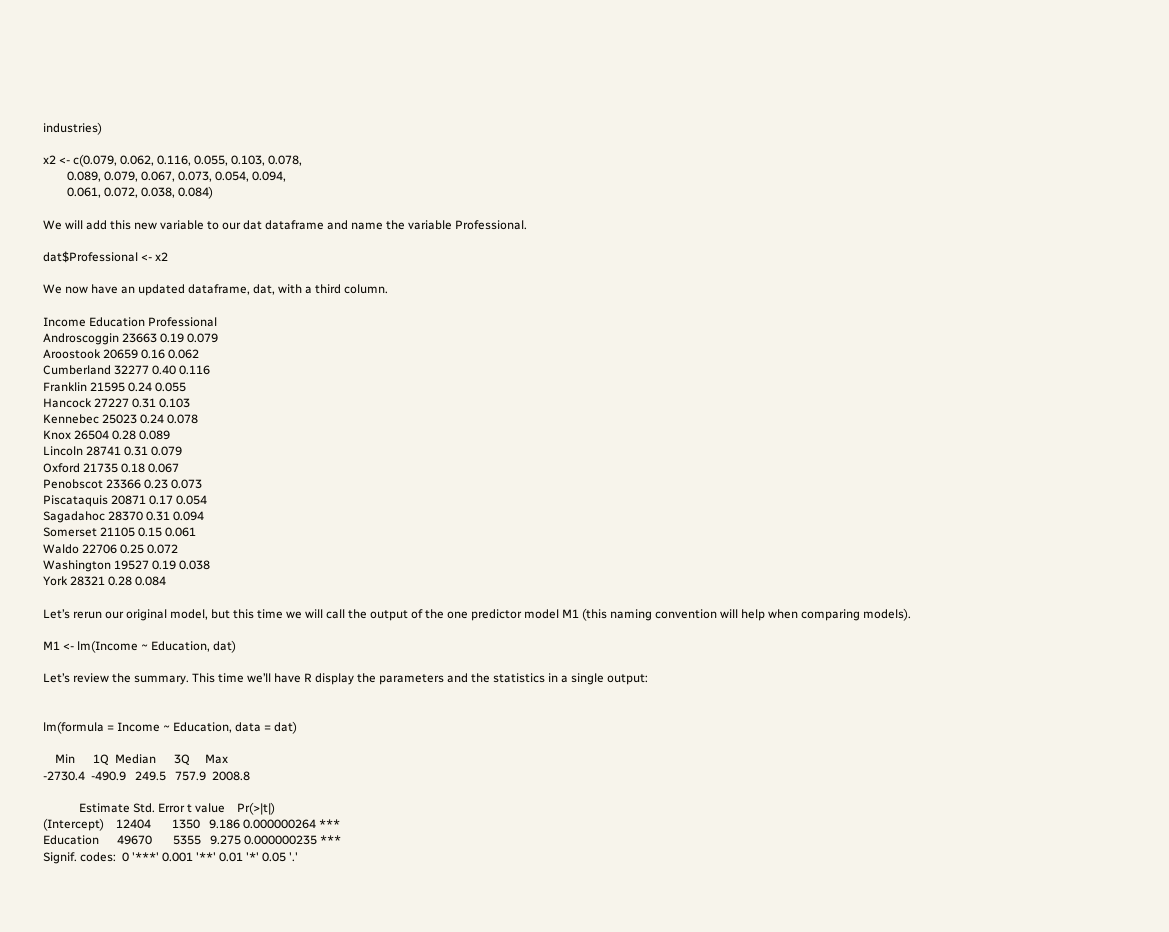industries)

x2 <- c(0.079, 0.062, 0.116, 0.055, 0.103, 0.078,
        0.089, 0.079, 0.067, 0.073, 0.054, 0.094,
        0.061, 0.072, 0.038, 0.084)

We will add this new variable to our dat dataframe and name the variable Professional.

dat$Professional <- x2

We now have an updated dataframe, dat, with a third column.

Income Education Professional
Androscoggin 23663 0.19 0.079
Aroostook 20659 0.16 0.062
Cumberland 32277 0.40 0.116
Franklin 21595 0.24 0.055
Hancock 27227 0.31 0.103
Kennebec 25023 0.24 0.078
Knox 26504 0.28 0.089
Lincoln 28741 0.31 0.079
Oxford 21735 0.18 0.067
Penobscot 23366 0.23 0.073
Piscataquis 20871 0.17 0.054
Sagadahoc 28370 0.31 0.094
Somerset 21105 0.15 0.061
Waldo 22706 0.25 0.072
Washington 19527 0.19 0.038
York 28321 0.28 0.084

Let’s rerun our original model, but this time we will call the output of the one predictor model M1 (this naming convention will help when comparing models).

M1 <- lm(Income ~ Education, dat)

Let’s review the summary. This time we’ll have R display the parameters and the statistics in a single output:


lm(formula = Income ~ Education, data = dat)

    Min      1Q  Median      3Q     Max
-2730.4  -490.9   249.5   757.9  2008.8

            Estimate Std. Error t value    Pr(>|t|)
(Intercept)    12404       1350   9.186 0.000000264 ***
Education      49670       5355   9.275 0.000000235 ***
Signif. codes:  0 '***' 0.001 '**' 0.01 '*' 0.05 '.'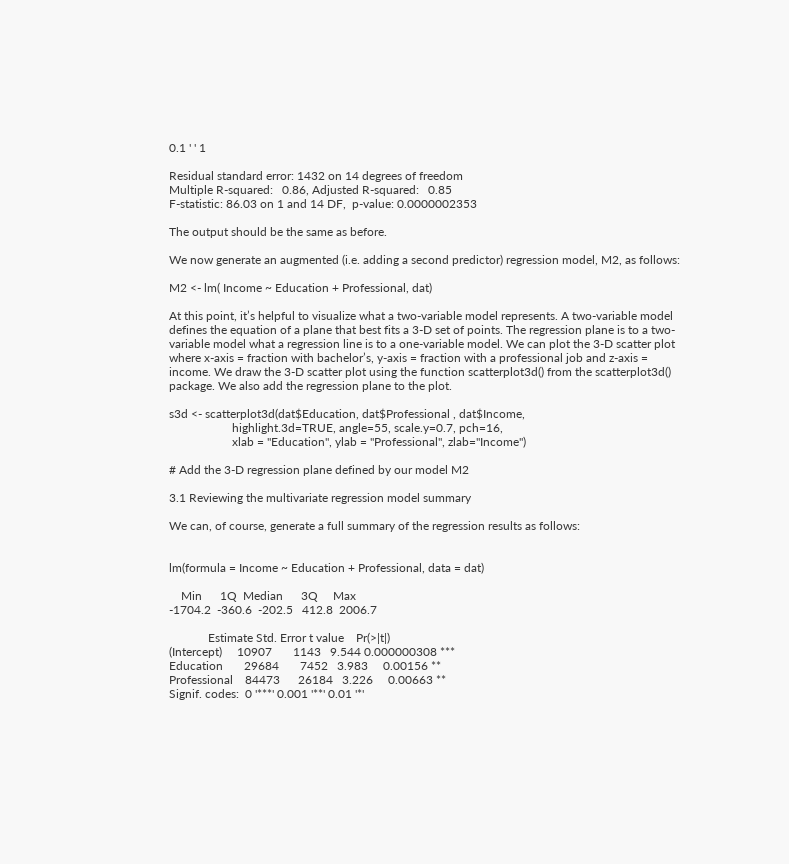0.1 ' ' 1

Residual standard error: 1432 on 14 degrees of freedom
Multiple R-squared:   0.86, Adjusted R-squared:   0.85
F-statistic: 86.03 on 1 and 14 DF,  p-value: 0.0000002353

The output should be the same as before.

We now generate an augmented (i.e. adding a second predictor) regression model, M2, as follows:

M2 <- lm( Income ~ Education + Professional, dat)

At this point, it’s helpful to visualize what a two-variable model represents. A two-variable model defines the equation of a plane that best fits a 3-D set of points. The regression plane is to a two-variable model what a regression line is to a one-variable model. We can plot the 3-D scatter plot where x-axis = fraction with bachelor’s, y-axis = fraction with a professional job and z-axis = income. We draw the 3-D scatter plot using the function scatterplot3d() from the scatterplot3d() package. We also add the regression plane to the plot.

s3d <- scatterplot3d(dat$Education, dat$Professional , dat$Income,
                     highlight.3d=TRUE, angle=55, scale.y=0.7, pch=16,
                     xlab = "Education", ylab = "Professional", zlab="Income")

# Add the 3-D regression plane defined by our model M2

3.1 Reviewing the multivariate regression model summary

We can, of course, generate a full summary of the regression results as follows:


lm(formula = Income ~ Education + Professional, data = dat)

    Min      1Q  Median      3Q     Max
-1704.2  -360.6  -202.5   412.8  2006.7

             Estimate Std. Error t value    Pr(>|t|)
(Intercept)     10907       1143   9.544 0.000000308 ***
Education       29684       7452   3.983     0.00156 **
Professional    84473      26184   3.226     0.00663 **
Signif. codes:  0 '***' 0.001 '**' 0.01 '*'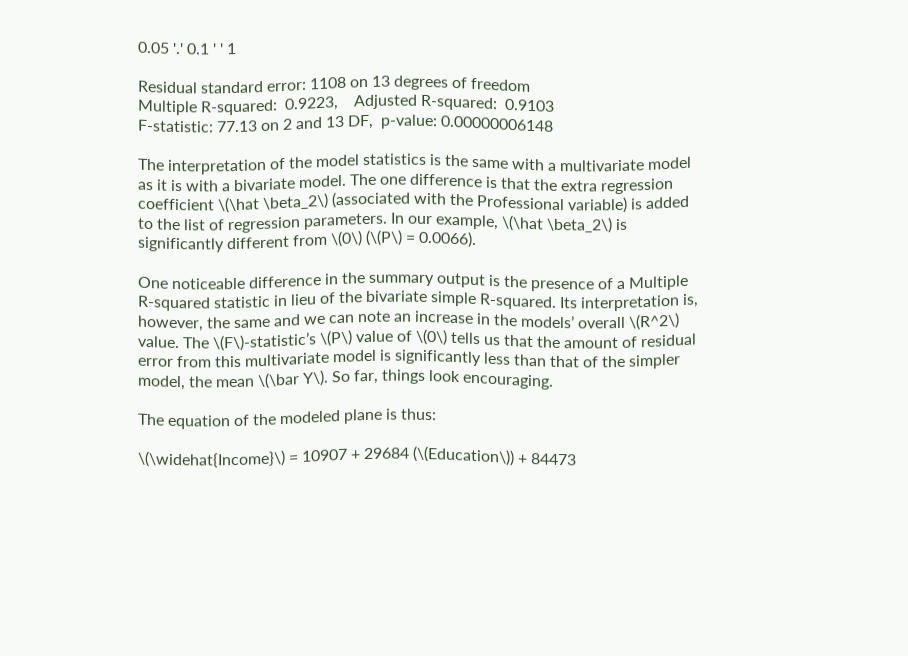0.05 '.' 0.1 ' ' 1

Residual standard error: 1108 on 13 degrees of freedom
Multiple R-squared:  0.9223,    Adjusted R-squared:  0.9103
F-statistic: 77.13 on 2 and 13 DF,  p-value: 0.00000006148

The interpretation of the model statistics is the same with a multivariate model as it is with a bivariate model. The one difference is that the extra regression coefficient \(\hat \beta_2\) (associated with the Professional variable) is added to the list of regression parameters. In our example, \(\hat \beta_2\) is significantly different from \(0\) (\(P\) = 0.0066).

One noticeable difference in the summary output is the presence of a Multiple R-squared statistic in lieu of the bivariate simple R-squared. Its interpretation is, however, the same and we can note an increase in the models’ overall \(R^2\) value. The \(F\)-statistic’s \(P\) value of \(0\) tells us that the amount of residual error from this multivariate model is significantly less than that of the simpler model, the mean \(\bar Y\). So far, things look encouraging.

The equation of the modeled plane is thus:

\(\widehat{Income}\) = 10907 + 29684 (\(Education\)) + 84473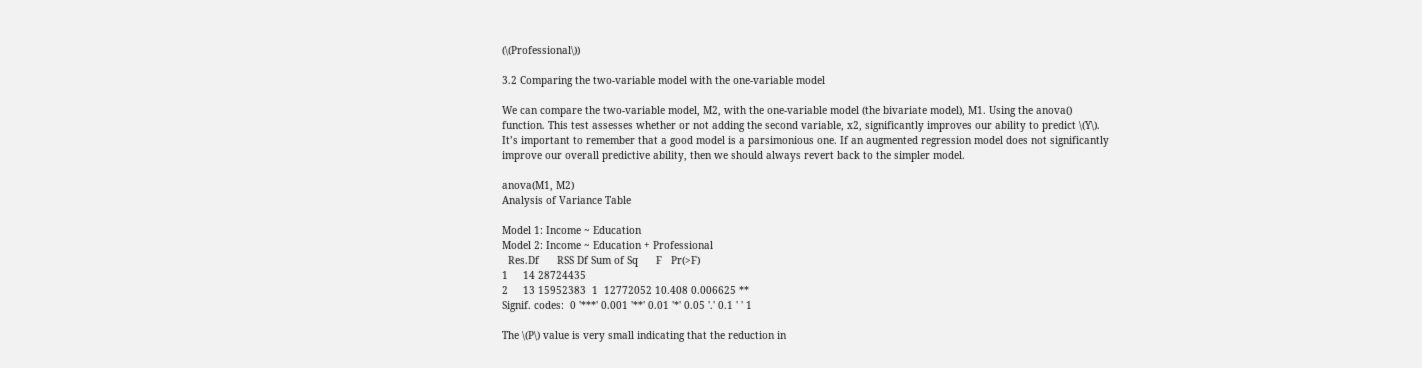(\(Professional\))

3.2 Comparing the two-variable model with the one-variable model

We can compare the two-variable model, M2, with the one-variable model (the bivariate model), M1. Using the anova() function. This test assesses whether or not adding the second variable, x2, significantly improves our ability to predict \(Y\). It’s important to remember that a good model is a parsimonious one. If an augmented regression model does not significantly improve our overall predictive ability, then we should always revert back to the simpler model.

anova(M1, M2)
Analysis of Variance Table

Model 1: Income ~ Education
Model 2: Income ~ Education + Professional
  Res.Df      RSS Df Sum of Sq      F   Pr(>F)
1     14 28724435
2     13 15952383  1  12772052 10.408 0.006625 **
Signif. codes:  0 '***' 0.001 '**' 0.01 '*' 0.05 '.' 0.1 ' ' 1

The \(P\) value is very small indicating that the reduction in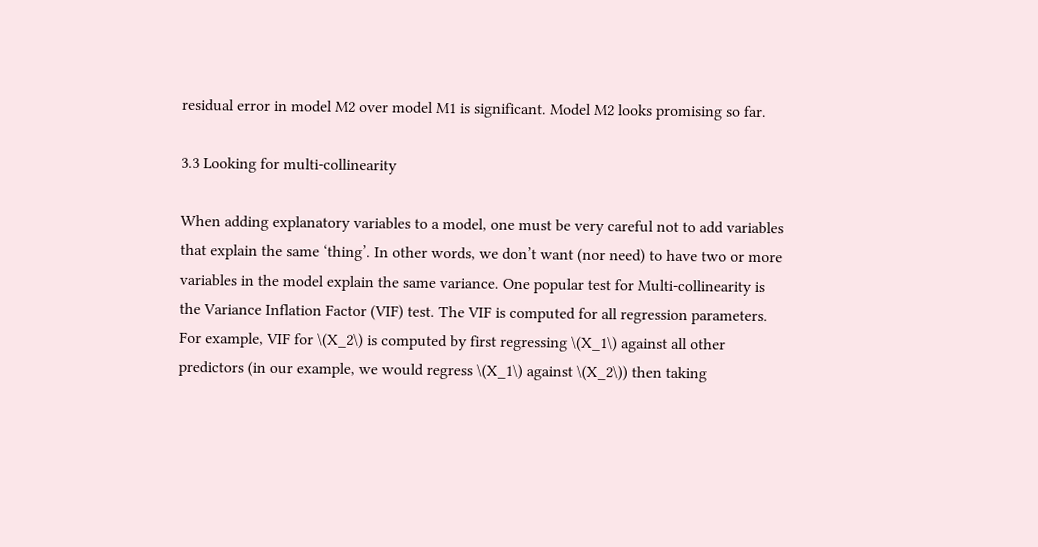residual error in model M2 over model M1 is significant. Model M2 looks promising so far.

3.3 Looking for multi-collinearity

When adding explanatory variables to a model, one must be very careful not to add variables that explain the same ‘thing’. In other words, we don’t want (nor need) to have two or more variables in the model explain the same variance. One popular test for Multi-collinearity is the Variance Inflation Factor (VIF) test. The VIF is computed for all regression parameters. For example, VIF for \(X_2\) is computed by first regressing \(X_1\) against all other predictors (in our example, we would regress \(X_1\) against \(X_2\)) then taking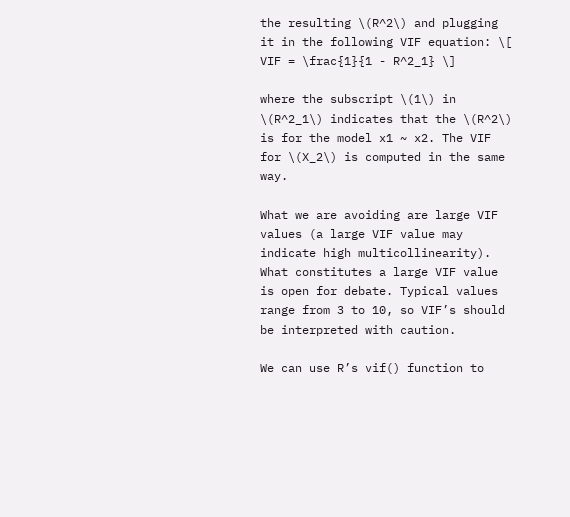the resulting \(R^2\) and plugging it in the following VIF equation: \[ VIF = \frac{1}{1 - R^2_1} \]

where the subscript \(1\) in \(R^2_1\) indicates that the \(R^2\) is for the model x1 ~ x2. The VIF for \(X_2\) is computed in the same way.

What we are avoiding are large VIF values (a large VIF value may indicate high multicollinearity). What constitutes a large VIF value is open for debate. Typical values range from 3 to 10, so VIF’s should be interpreted with caution.

We can use R’s vif() function to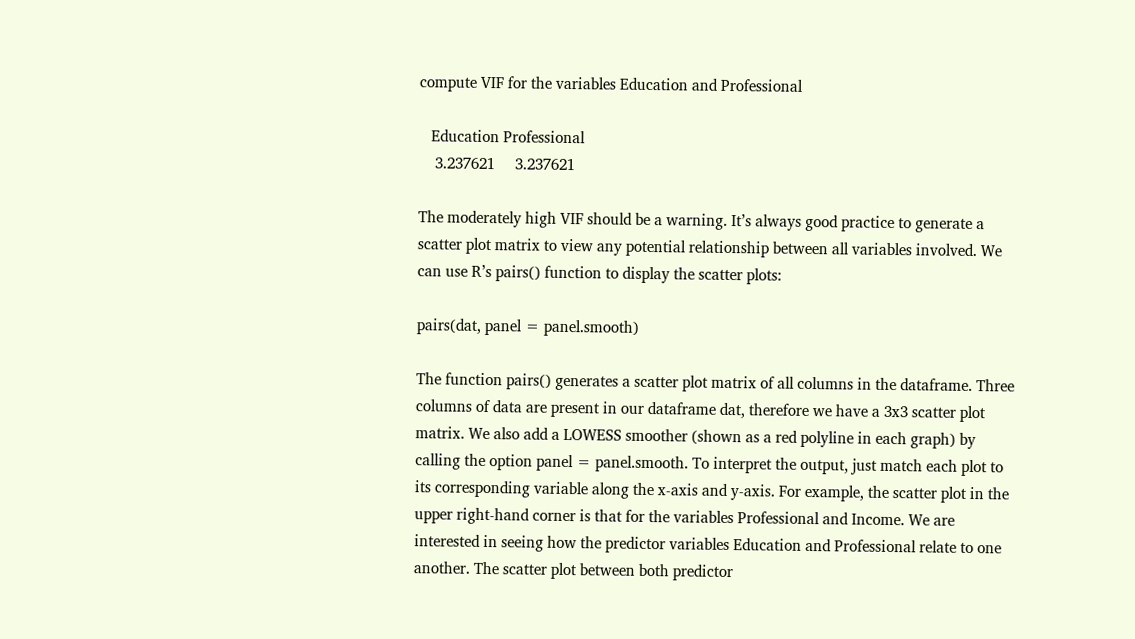compute VIF for the variables Education and Professional

   Education Professional
    3.237621     3.237621

The moderately high VIF should be a warning. It’s always good practice to generate a scatter plot matrix to view any potential relationship between all variables involved. We can use R’s pairs() function to display the scatter plots:

pairs(dat, panel = panel.smooth)

The function pairs() generates a scatter plot matrix of all columns in the dataframe. Three columns of data are present in our dataframe dat, therefore we have a 3x3 scatter plot matrix. We also add a LOWESS smoother (shown as a red polyline in each graph) by calling the option panel = panel.smooth. To interpret the output, just match each plot to its corresponding variable along the x-axis and y-axis. For example, the scatter plot in the upper right-hand corner is that for the variables Professional and Income. We are interested in seeing how the predictor variables Education and Professional relate to one another. The scatter plot between both predictor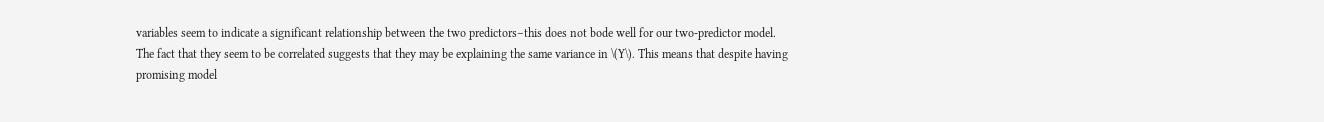variables seem to indicate a significant relationship between the two predictors–this does not bode well for our two-predictor model. The fact that they seem to be correlated suggests that they may be explaining the same variance in \(Y\). This means that despite having promising model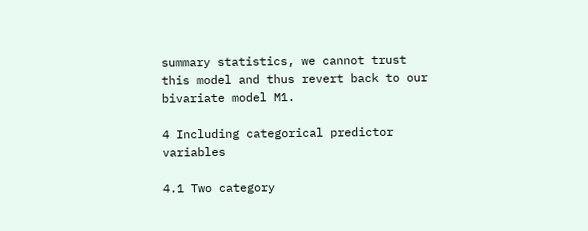summary statistics, we cannot trust this model and thus revert back to our bivariate model M1.

4 Including categorical predictor variables

4.1 Two category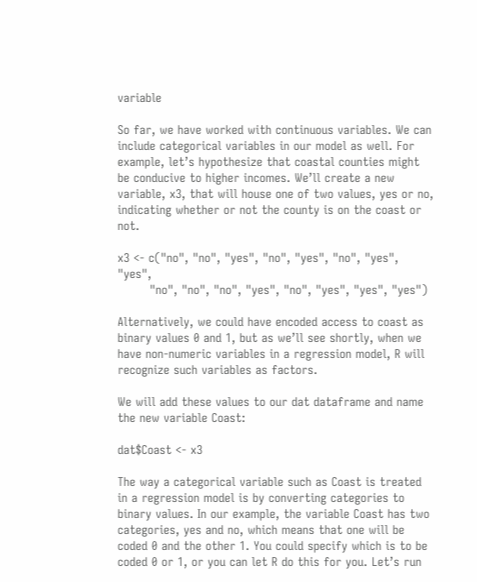variable

So far, we have worked with continuous variables. We can include categorical variables in our model as well. For example, let’s hypothesize that coastal counties might be conducive to higher incomes. We’ll create a new variable, x3, that will house one of two values, yes or no, indicating whether or not the county is on the coast or not.

x3 <- c("no", "no", "yes", "no", "yes", "no", "yes", "yes",
        "no", "no", "no", "yes", "no", "yes", "yes", "yes")

Alternatively, we could have encoded access to coast as binary values 0 and 1, but as we’ll see shortly, when we have non-numeric variables in a regression model, R will recognize such variables as factors.

We will add these values to our dat dataframe and name the new variable Coast:

dat$Coast <- x3

The way a categorical variable such as Coast is treated in a regression model is by converting categories to binary values. In our example, the variable Coast has two categories, yes and no, which means that one will be coded 0 and the other 1. You could specify which is to be coded 0 or 1, or you can let R do this for you. Let’s run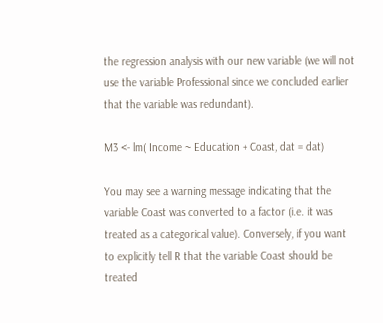the regression analysis with our new variable (we will not use the variable Professional since we concluded earlier that the variable was redundant).

M3 <- lm( Income ~ Education + Coast, dat = dat)

You may see a warning message indicating that the variable Coast was converted to a factor (i.e. it was treated as a categorical value). Conversely, if you want to explicitly tell R that the variable Coast should be treated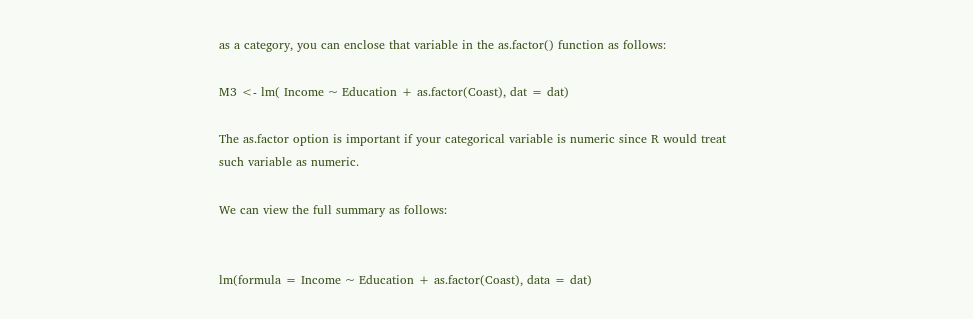as a category, you can enclose that variable in the as.factor() function as follows:

M3 <- lm( Income ~ Education + as.factor(Coast), dat = dat)

The as.factor option is important if your categorical variable is numeric since R would treat such variable as numeric.

We can view the full summary as follows:


lm(formula = Income ~ Education + as.factor(Coast), data = dat)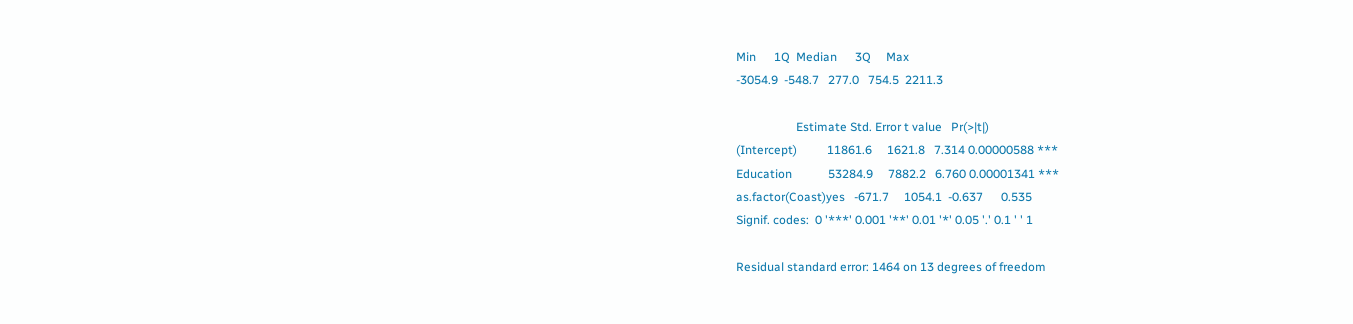Min      1Q  Median      3Q     Max
-3054.9  -548.7   277.0   754.5  2211.3

                    Estimate Std. Error t value   Pr(>|t|)
(Intercept)          11861.6     1621.8   7.314 0.00000588 ***
Education            53284.9     7882.2   6.760 0.00001341 ***
as.factor(Coast)yes   -671.7     1054.1  -0.637      0.535
Signif. codes:  0 '***' 0.001 '**' 0.01 '*' 0.05 '.' 0.1 ' ' 1

Residual standard error: 1464 on 13 degrees of freedom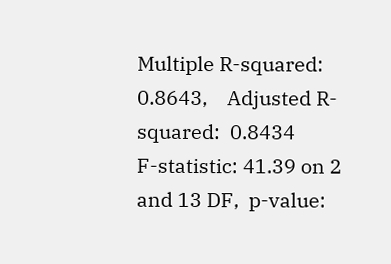Multiple R-squared:  0.8643,    Adjusted R-squared:  0.8434
F-statistic: 41.39 on 2 and 13 DF,  p-value: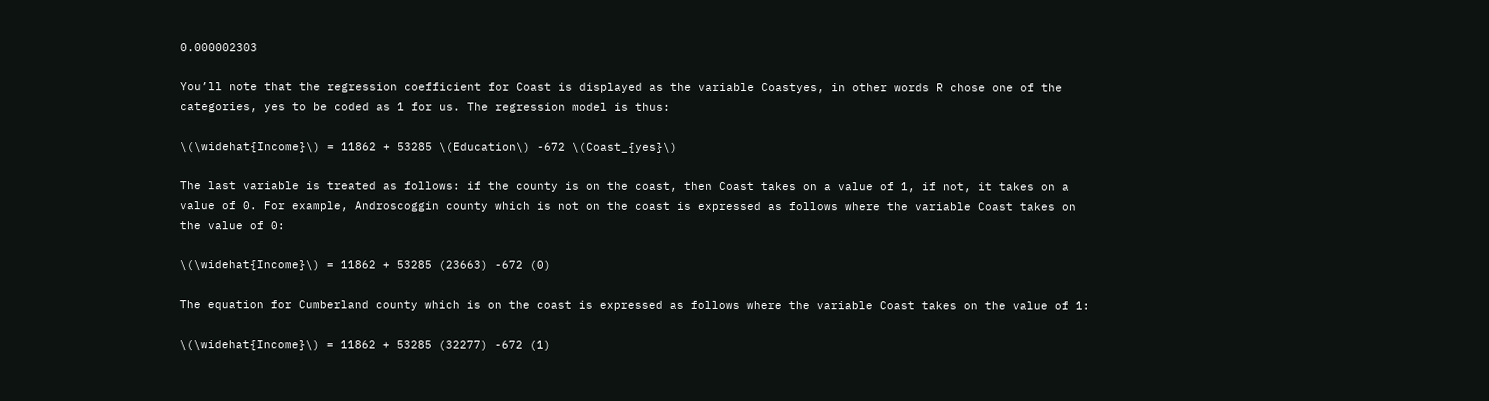0.000002303

You’ll note that the regression coefficient for Coast is displayed as the variable Coastyes, in other words R chose one of the categories, yes to be coded as 1 for us. The regression model is thus:

\(\widehat{Income}\) = 11862 + 53285 \(Education\) -672 \(Coast_{yes}\)

The last variable is treated as follows: if the county is on the coast, then Coast takes on a value of 1, if not, it takes on a value of 0. For example, Androscoggin county which is not on the coast is expressed as follows where the variable Coast takes on the value of 0:

\(\widehat{Income}\) = 11862 + 53285 (23663) -672 (0)

The equation for Cumberland county which is on the coast is expressed as follows where the variable Coast takes on the value of 1:

\(\widehat{Income}\) = 11862 + 53285 (32277) -672 (1)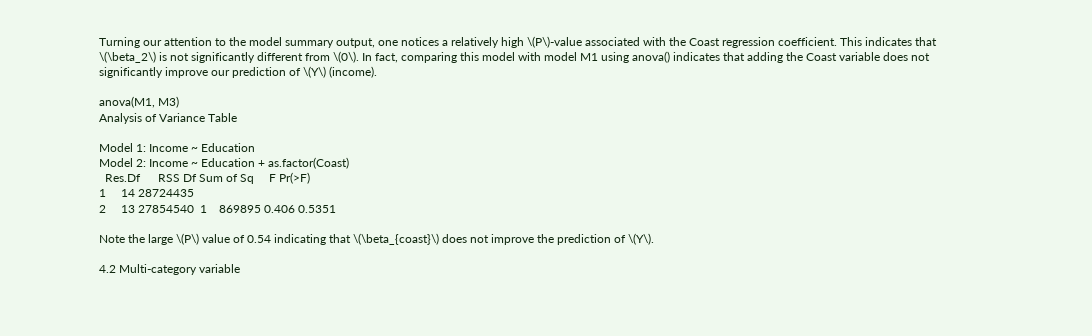Turning our attention to the model summary output, one notices a relatively high \(P\)-value associated with the Coast regression coefficient. This indicates that \(\beta_2\) is not significantly different from \(0\). In fact, comparing this model with model M1 using anova() indicates that adding the Coast variable does not significantly improve our prediction of \(Y\) (income).

anova(M1, M3)
Analysis of Variance Table

Model 1: Income ~ Education
Model 2: Income ~ Education + as.factor(Coast)
  Res.Df      RSS Df Sum of Sq     F Pr(>F)
1     14 28724435
2     13 27854540  1    869895 0.406 0.5351

Note the large \(P\) value of 0.54 indicating that \(\beta_{coast}\) does not improve the prediction of \(Y\).

4.2 Multi-category variable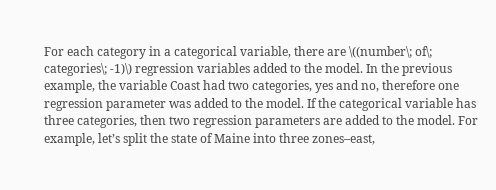For each category in a categorical variable, there are \((number\; of\; categories\; -1)\) regression variables added to the model. In the previous example, the variable Coast had two categories, yes and no, therefore one regression parameter was added to the model. If the categorical variable has three categories, then two regression parameters are added to the model. For example, let’s split the state of Maine into three zones–east,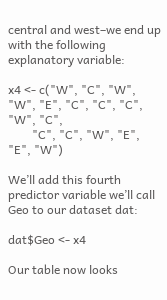central and west–we end up with the following explanatory variable:

x4 <- c("W", "C", "W", "W", "E", "C", "C", "C", "W", "C",
        "C", "C", "W", "E", "E", "W")

We’ll add this fourth predictor variable we’ll call Geo to our dataset dat:

dat$Geo <- x4

Our table now looks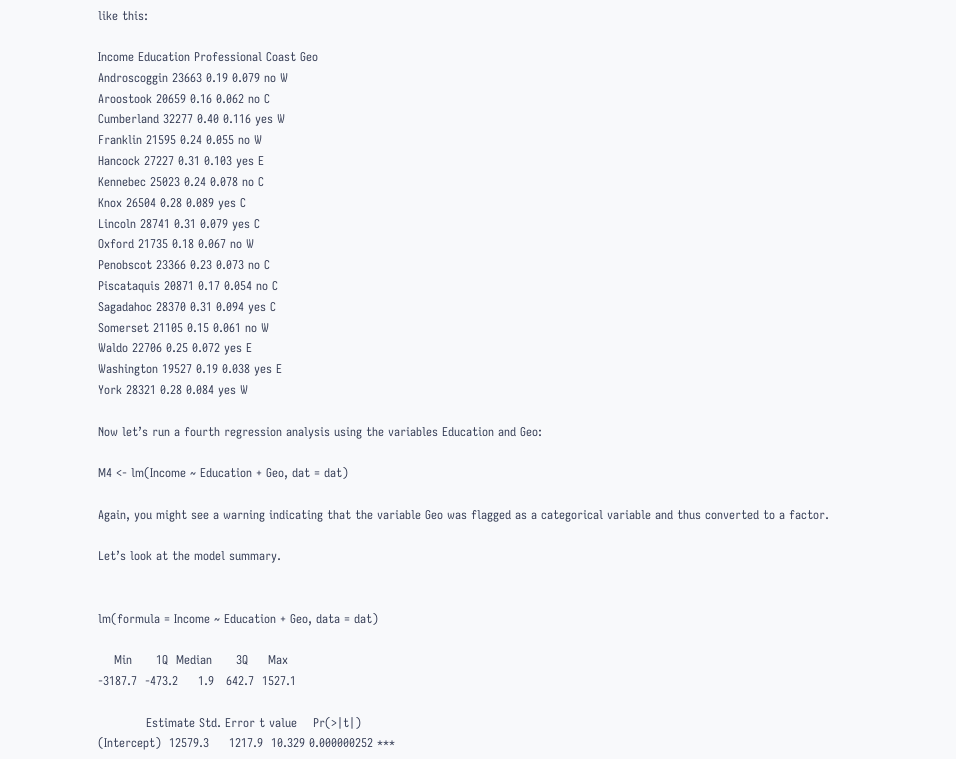like this:

Income Education Professional Coast Geo
Androscoggin 23663 0.19 0.079 no W
Aroostook 20659 0.16 0.062 no C
Cumberland 32277 0.40 0.116 yes W
Franklin 21595 0.24 0.055 no W
Hancock 27227 0.31 0.103 yes E
Kennebec 25023 0.24 0.078 no C
Knox 26504 0.28 0.089 yes C
Lincoln 28741 0.31 0.079 yes C
Oxford 21735 0.18 0.067 no W
Penobscot 23366 0.23 0.073 no C
Piscataquis 20871 0.17 0.054 no C
Sagadahoc 28370 0.31 0.094 yes C
Somerset 21105 0.15 0.061 no W
Waldo 22706 0.25 0.072 yes E
Washington 19527 0.19 0.038 yes E
York 28321 0.28 0.084 yes W

Now let’s run a fourth regression analysis using the variables Education and Geo:

M4 <- lm(Income ~ Education + Geo, dat = dat)

Again, you might see a warning indicating that the variable Geo was flagged as a categorical variable and thus converted to a factor.

Let’s look at the model summary.


lm(formula = Income ~ Education + Geo, data = dat)

    Min      1Q  Median      3Q     Max
-3187.7  -473.2     1.9   642.7  1527.1

            Estimate Std. Error t value    Pr(>|t|)
(Intercept)  12579.3     1217.9  10.329 0.000000252 ***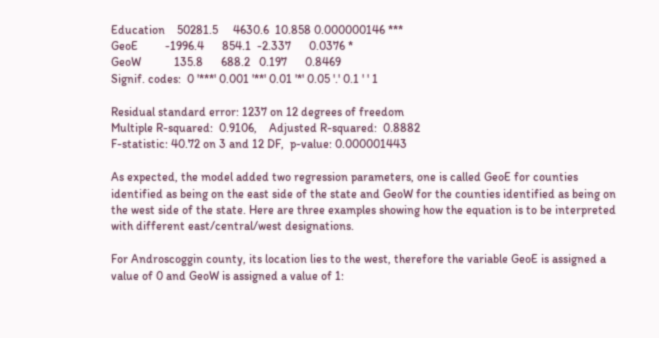Education    50281.5     4630.6  10.858 0.000000146 ***
GeoE         -1996.4      854.1  -2.337      0.0376 *
GeoW           135.8      688.2   0.197      0.8469
Signif. codes:  0 '***' 0.001 '**' 0.01 '*' 0.05 '.' 0.1 ' ' 1

Residual standard error: 1237 on 12 degrees of freedom
Multiple R-squared:  0.9106,    Adjusted R-squared:  0.8882
F-statistic: 40.72 on 3 and 12 DF,  p-value: 0.000001443

As expected, the model added two regression parameters, one is called GeoE for counties identified as being on the east side of the state and GeoW for the counties identified as being on the west side of the state. Here are three examples showing how the equation is to be interpreted with different east/central/west designations.

For Androscoggin county, its location lies to the west, therefore the variable GeoE is assigned a value of 0 and GeoW is assigned a value of 1: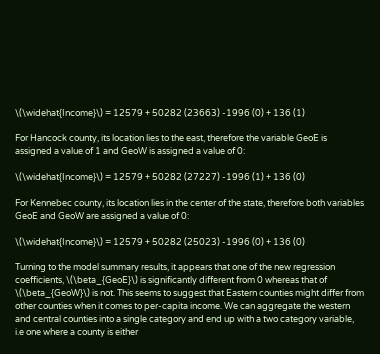\(\widehat{Income}\) = 12579 + 50282 (23663) -1996 (0) + 136 (1)

For Hancock county, its location lies to the east, therefore the variable GeoE is assigned a value of 1 and GeoW is assigned a value of 0:

\(\widehat{Income}\) = 12579 + 50282 (27227) -1996 (1) + 136 (0)

For Kennebec county, its location lies in the center of the state, therefore both variables GeoE and GeoW are assigned a value of 0:

\(\widehat{Income}\) = 12579 + 50282 (25023) -1996 (0) + 136 (0)

Turning to the model summary results, it appears that one of the new regression coefficients, \(\beta_{GeoE}\) is significantly different from 0 whereas that of \(\beta_{GeoW}\) is not. This seems to suggest that Eastern counties might differ from other counties when it comes to per-capita income. We can aggregate the western and central counties into a single category and end up with a two category variable, i.e one where a county is either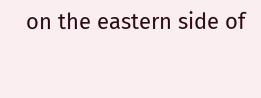on the eastern side of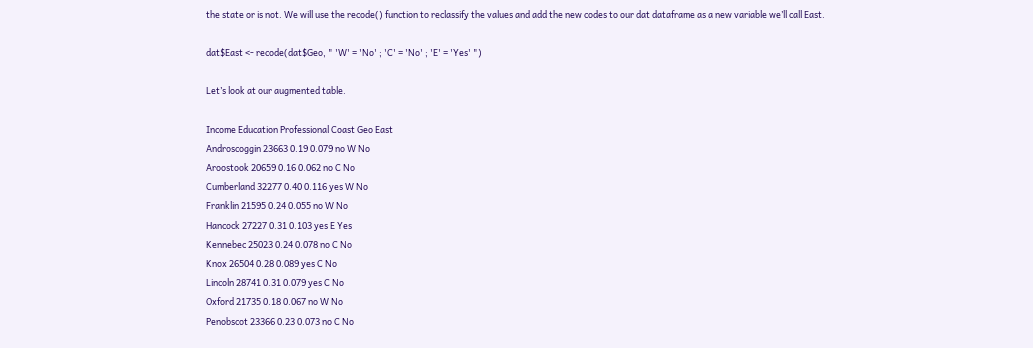the state or is not. We will use the recode() function to reclassify the values and add the new codes to our dat dataframe as a new variable we’ll call East.

dat$East <- recode(dat$Geo, " 'W' = 'No' ; 'C' = 'No' ; 'E' = 'Yes' ")

Let’s look at our augmented table.

Income Education Professional Coast Geo East
Androscoggin 23663 0.19 0.079 no W No
Aroostook 20659 0.16 0.062 no C No
Cumberland 32277 0.40 0.116 yes W No
Franklin 21595 0.24 0.055 no W No
Hancock 27227 0.31 0.103 yes E Yes
Kennebec 25023 0.24 0.078 no C No
Knox 26504 0.28 0.089 yes C No
Lincoln 28741 0.31 0.079 yes C No
Oxford 21735 0.18 0.067 no W No
Penobscot 23366 0.23 0.073 no C No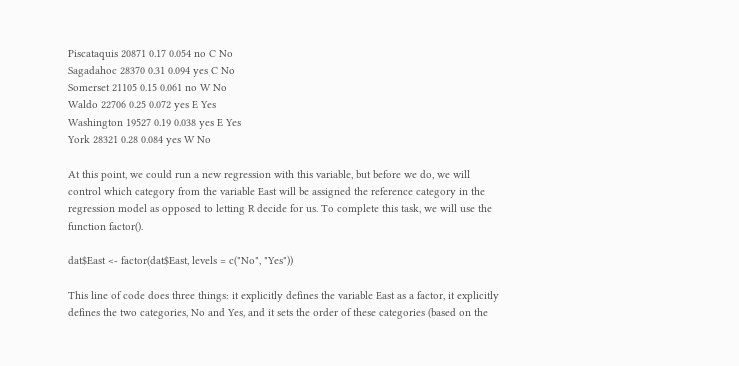Piscataquis 20871 0.17 0.054 no C No
Sagadahoc 28370 0.31 0.094 yes C No
Somerset 21105 0.15 0.061 no W No
Waldo 22706 0.25 0.072 yes E Yes
Washington 19527 0.19 0.038 yes E Yes
York 28321 0.28 0.084 yes W No

At this point, we could run a new regression with this variable, but before we do, we will control which category from the variable East will be assigned the reference category in the regression model as opposed to letting R decide for us. To complete this task, we will use the function factor().

dat$East <- factor(dat$East, levels = c("No", "Yes"))

This line of code does three things: it explicitly defines the variable East as a factor, it explicitly defines the two categories, No and Yes, and it sets the order of these categories (based on the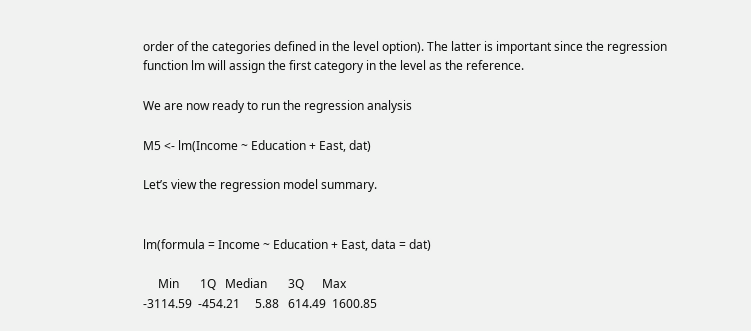order of the categories defined in the level option). The latter is important since the regression function lm will assign the first category in the level as the reference.

We are now ready to run the regression analysis

M5 <- lm(Income ~ Education + East, dat)

Let’s view the regression model summary.


lm(formula = Income ~ Education + East, data = dat)

     Min       1Q   Median       3Q      Max
-3114.59  -454.21     5.88   614.49  1600.85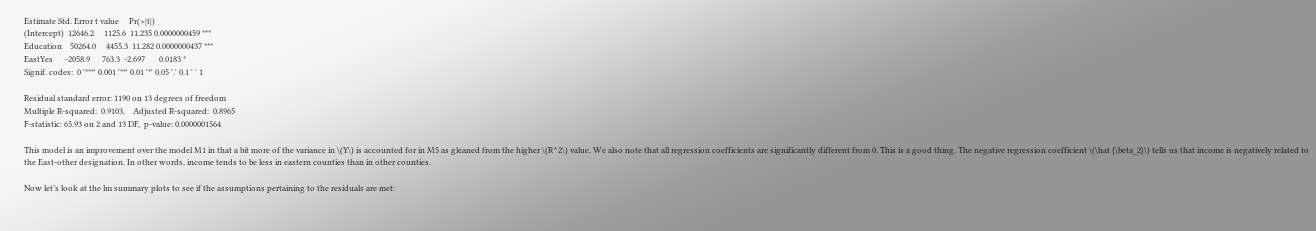Estimate Std. Error t value     Pr(>|t|)
(Intercept)  12646.2     1125.6  11.235 0.0000000459 ***
Education    50264.0     4455.3  11.282 0.0000000437 ***
EastYes      -2058.9      763.3  -2.697       0.0183 *
Signif. codes:  0 '***' 0.001 '**' 0.01 '*' 0.05 '.' 0.1 ' ' 1

Residual standard error: 1190 on 13 degrees of freedom
Multiple R-squared:  0.9103,    Adjusted R-squared:  0.8965
F-statistic: 65.93 on 2 and 13 DF,  p-value: 0.0000001564

This model is an improvement over the model M1 in that a bit more of the variance in \(Y\) is accounted for in M5 as gleaned from the higher \(R^2\) value. We also note that all regression coefficients are significantly different from 0. This is a good thing. The negative regression coefficient \(\hat {\beta_2}\) tells us that income is negatively related to the East-other designation. In other words, income tends to be less in eastern counties than in other counties.

Now let’s look at the lm summary plots to see if the assumptions pertaining to the residuals are met: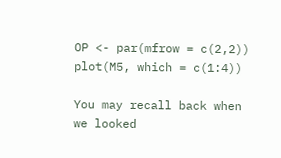OP <- par(mfrow = c(2,2))
plot(M5, which = c(1:4))

You may recall back when we looked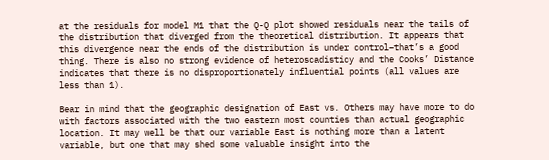at the residuals for model M1 that the Q-Q plot showed residuals near the tails of the distribution that diverged from the theoretical distribution. It appears that this divergence near the ends of the distribution is under control–that’s a good thing. There is also no strong evidence of heteroscadisticy and the Cooks’ Distance indicates that there is no disproportionately influential points (all values are less than 1).

Bear in mind that the geographic designation of East vs. Others may have more to do with factors associated with the two eastern most counties than actual geographic location. It may well be that our variable East is nothing more than a latent variable, but one that may shed some valuable insight into the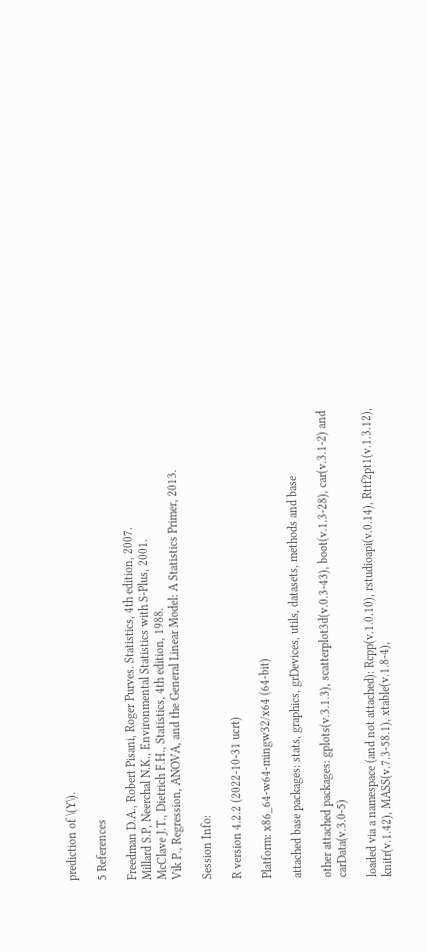prediction of \(Y\).

5 References

Freedman D.A., Robert Pisani, Roger Purves. Statistics, 4th edition, 2007.
Millard S.P, Neerchal N.K., Environmental Statistics with S-Plus, 2001.
McClave J.T., Dietrich F.H., Statistics, 4th edition, 1988.
Vik P., Regression, ANOVA, and the General Linear Model: A Statistics Primer, 2013.

Session Info:

R version 4.2.2 (2022-10-31 ucrt)

Platform: x86_64-w64-mingw32/x64 (64-bit)

attached base packages: stats, graphics, grDevices, utils, datasets, methods and base

other attached packages: gplots(v.3.1.3), scatterplot3d(v.0.3-43), boot(v.1.3-28), car(v.3.1-2) and carData(v.3.0-5)

loaded via a namespace (and not attached): Rcpp(v.1.0.10), rstudioapi(v.0.14), Rttf2pt1(v.1.3.12), knitr(v.1.42), MASS(v.7.3-58.1), xtable(v.1.8-4),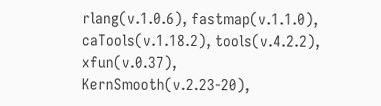rlang(v.1.0.6), fastmap(v.1.1.0), caTools(v.1.18.2), tools(v.4.2.2), xfun(v.0.37), KernSmooth(v.2.23-20),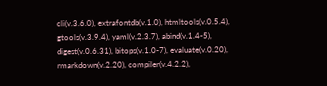cli(v.3.6.0), extrafontdb(v.1.0), htmltools(v.0.5.4), gtools(v.3.9.4), yaml(v.2.3.7), abind(v.1.4-5), digest(v.0.6.31), bitops(v.1.0-7), evaluate(v.0.20), rmarkdown(v.2.20), compiler(v.4.2.2),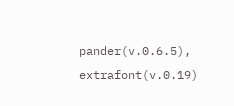pander(v.0.6.5), extrafont(v.0.19)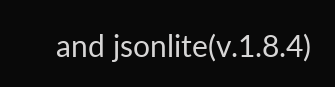and jsonlite(v.1.8.4)